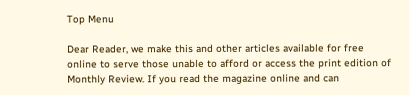Top Menu

Dear Reader, we make this and other articles available for free online to serve those unable to afford or access the print edition of Monthly Review. If you read the magazine online and can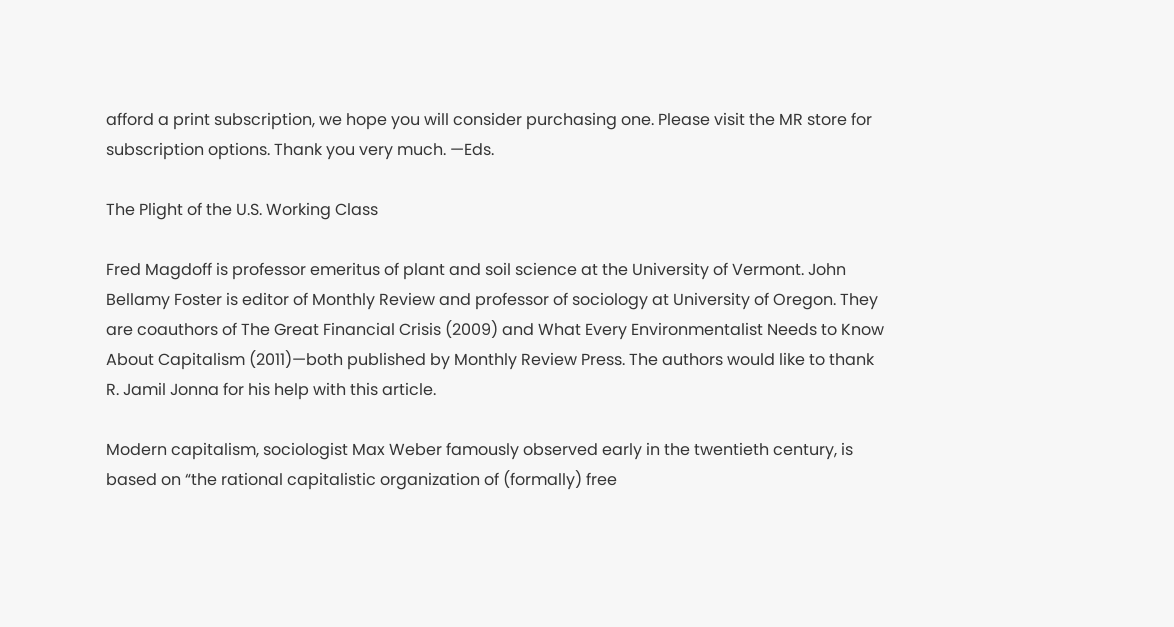afford a print subscription, we hope you will consider purchasing one. Please visit the MR store for subscription options. Thank you very much. —Eds.

The Plight of the U.S. Working Class

Fred Magdoff is professor emeritus of plant and soil science at the University of Vermont. John Bellamy Foster is editor of Monthly Review and professor of sociology at University of Oregon. They are coauthors of The Great Financial Crisis (2009) and What Every Environmentalist Needs to Know About Capitalism (2011)—both published by Monthly Review Press. The authors would like to thank R. Jamil Jonna for his help with this article.

Modern capitalism, sociologist Max Weber famously observed early in the twentieth century, is based on “the rational capitalistic organization of (formally) free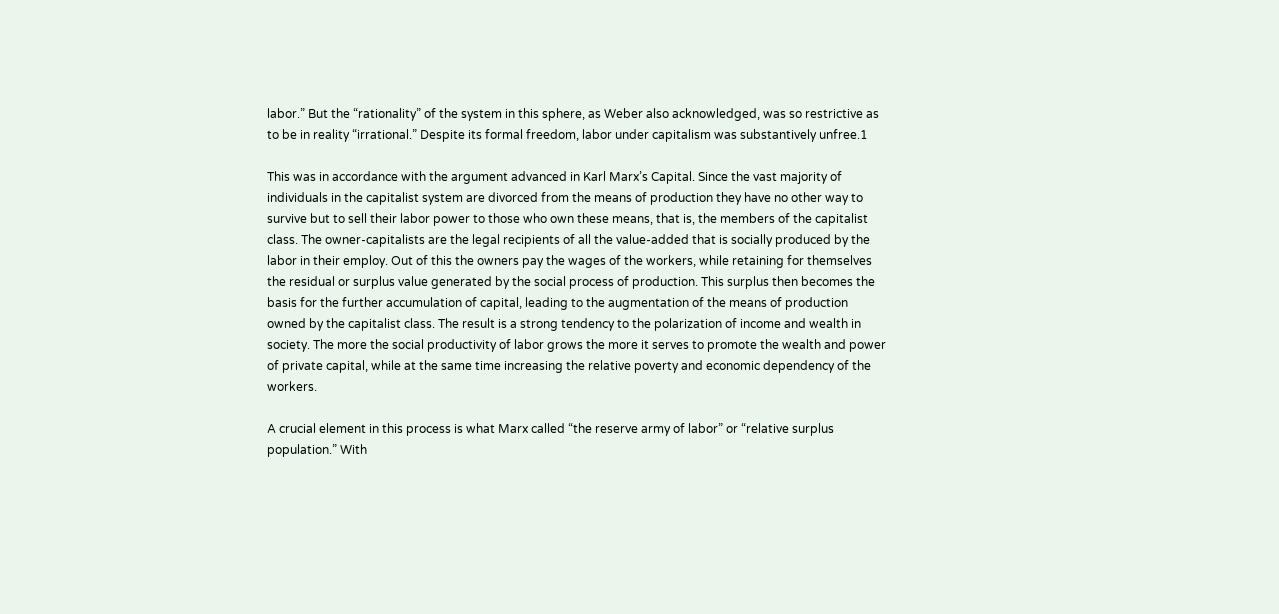labor.” But the “rationality” of the system in this sphere, as Weber also acknowledged, was so restrictive as to be in reality “irrational.” Despite its formal freedom, labor under capitalism was substantively unfree.1

This was in accordance with the argument advanced in Karl Marx’s Capital. Since the vast majority of individuals in the capitalist system are divorced from the means of production they have no other way to survive but to sell their labor power to those who own these means, that is, the members of the capitalist class. The owner-capitalists are the legal recipients of all the value-added that is socially produced by the labor in their employ. Out of this the owners pay the wages of the workers, while retaining for themselves the residual or surplus value generated by the social process of production. This surplus then becomes the basis for the further accumulation of capital, leading to the augmentation of the means of production owned by the capitalist class. The result is a strong tendency to the polarization of income and wealth in society. The more the social productivity of labor grows the more it serves to promote the wealth and power of private capital, while at the same time increasing the relative poverty and economic dependency of the workers.

A crucial element in this process is what Marx called “the reserve army of labor” or “relative surplus population.” With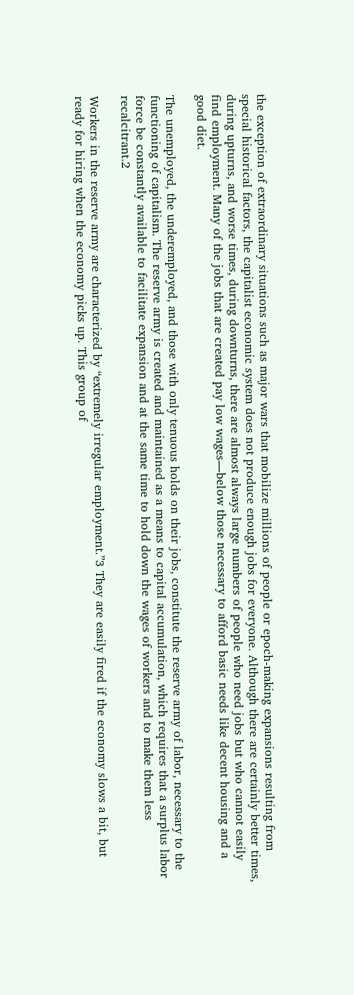the exception of extraordinary situations such as major wars that mobilize millions of people or epoch-making expansions resulting from special historical factors, the capitalist economic system does not produce enough jobs for everyone. Although there are certainly better times, during upturns, and worse times, during downturns, there are almost always large numbers of people who need jobs but who cannot easily find employment. Many of the jobs that are created pay low wages—below those necessary to afford basic needs like decent housing and a good diet.

The unemployed, the underemployed, and those with only tenuous holds on their jobs, constitute the reserve army of labor, necessary to the functioning of capitalism. The reserve army is created and maintained as a means to capital accumulation, which requires that a surplus labor force be constantly available to facilitate expansion and at the same time to hold down the wages of workers and to make them less recalcitrant.2

Workers in the reserve army are characterized by “extremely irregular employment.”3 They are easily fired if the economy slows a bit, but ready for hiring when the economy picks up. This group of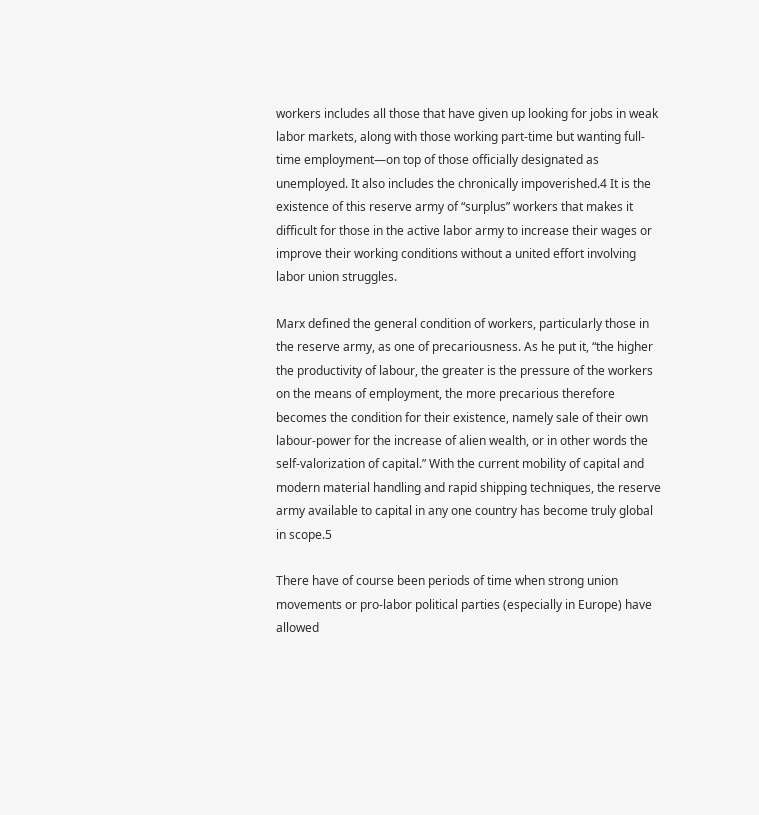workers includes all those that have given up looking for jobs in weak labor markets, along with those working part-time but wanting full-time employment—on top of those officially designated as unemployed. It also includes the chronically impoverished.4 It is the existence of this reserve army of “surplus” workers that makes it difficult for those in the active labor army to increase their wages or improve their working conditions without a united effort involving labor union struggles.

Marx defined the general condition of workers, particularly those in the reserve army, as one of precariousness. As he put it, “the higher the productivity of labour, the greater is the pressure of the workers on the means of employment, the more precarious therefore becomes the condition for their existence, namely sale of their own labour-power for the increase of alien wealth, or in other words the self-valorization of capital.” With the current mobility of capital and modern material handling and rapid shipping techniques, the reserve army available to capital in any one country has become truly global in scope.5

There have of course been periods of time when strong union movements or pro-labor political parties (especially in Europe) have allowed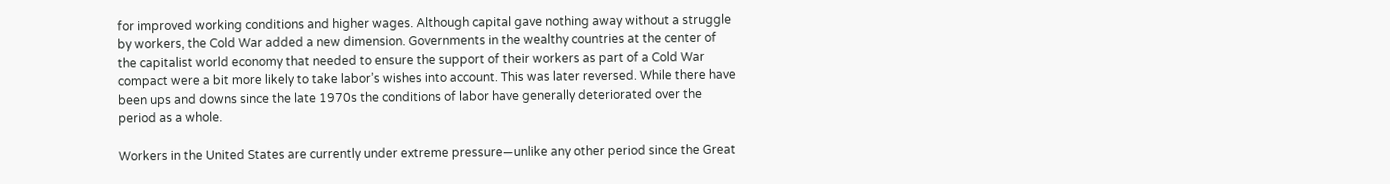for improved working conditions and higher wages. Although capital gave nothing away without a struggle by workers, the Cold War added a new dimension. Governments in the wealthy countries at the center of the capitalist world economy that needed to ensure the support of their workers as part of a Cold War compact were a bit more likely to take labor’s wishes into account. This was later reversed. While there have been ups and downs since the late 1970s the conditions of labor have generally deteriorated over the period as a whole.

Workers in the United States are currently under extreme pressure—unlike any other period since the Great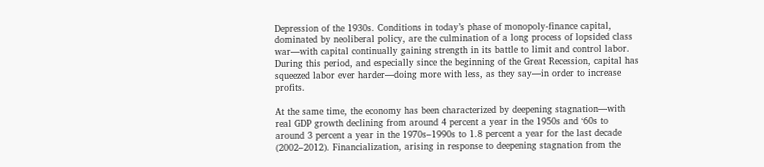Depression of the 1930s. Conditions in today’s phase of monopoly-finance capital, dominated by neoliberal policy, are the culmination of a long process of lopsided class war—with capital continually gaining strength in its battle to limit and control labor. During this period, and especially since the beginning of the Great Recession, capital has squeezed labor ever harder—doing more with less, as they say—in order to increase profits.

At the same time, the economy has been characterized by deepening stagnation—with real GDP growth declining from around 4 percent a year in the 1950s and ‘60s to around 3 percent a year in the 1970s–1990s to 1.8 percent a year for the last decade (2002–2012). Financialization, arising in response to deepening stagnation from the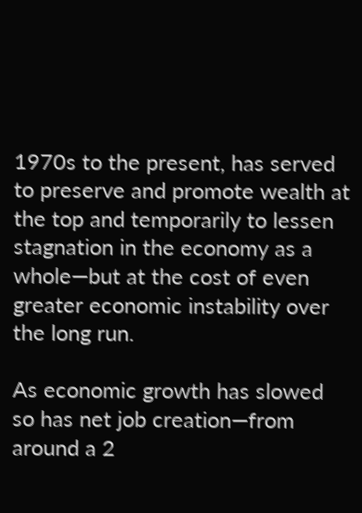1970s to the present, has served to preserve and promote wealth at the top and temporarily to lessen stagnation in the economy as a whole—but at the cost of even greater economic instability over the long run.

As economic growth has slowed so has net job creation—from around a 2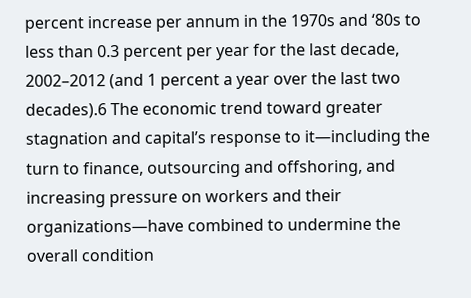percent increase per annum in the 1970s and ‘80s to less than 0.3 percent per year for the last decade, 2002–2012 (and 1 percent a year over the last two decades).6 The economic trend toward greater stagnation and capital’s response to it—including the turn to finance, outsourcing and offshoring, and increasing pressure on workers and their organizations—have combined to undermine the overall condition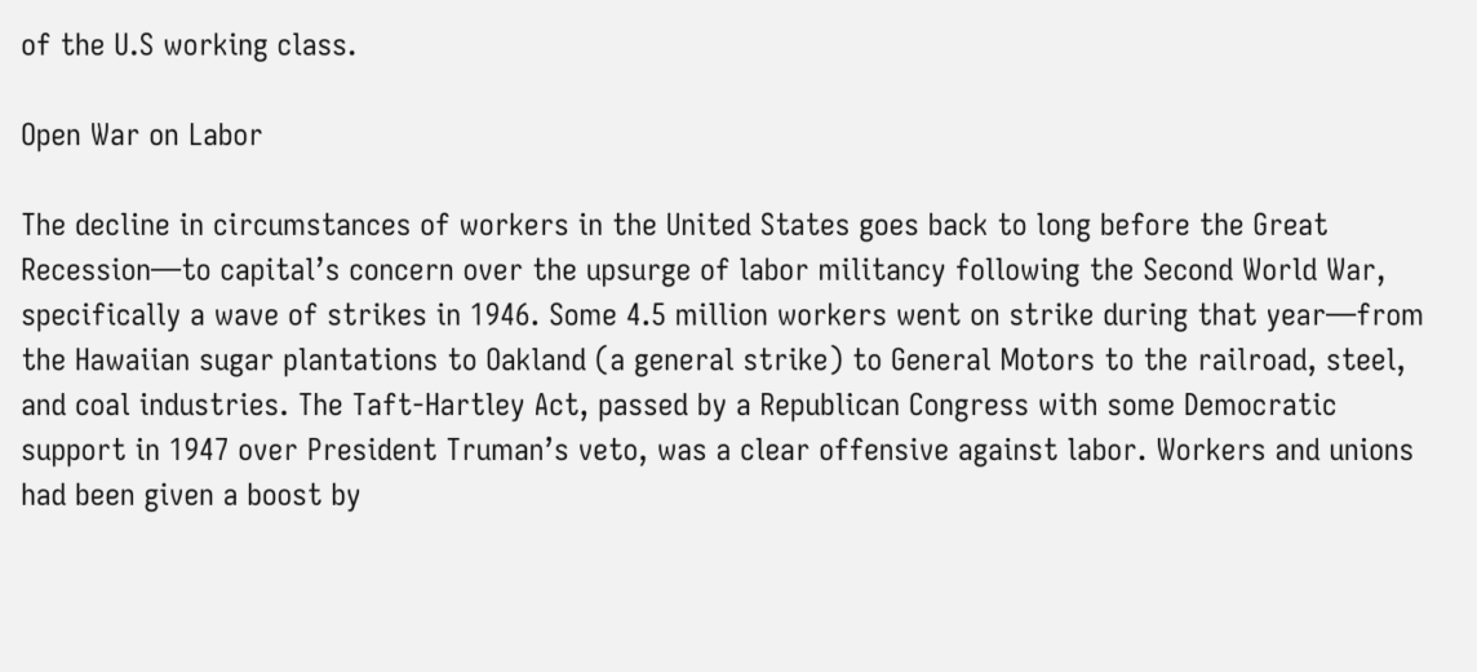of the U.S working class.

Open War on Labor

The decline in circumstances of workers in the United States goes back to long before the Great Recession—to capital’s concern over the upsurge of labor militancy following the Second World War, specifically a wave of strikes in 1946. Some 4.5 million workers went on strike during that year—from the Hawaiian sugar plantations to Oakland (a general strike) to General Motors to the railroad, steel, and coal industries. The Taft-Hartley Act, passed by a Republican Congress with some Democratic support in 1947 over President Truman’s veto, was a clear offensive against labor. Workers and unions had been given a boost by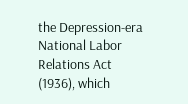the Depression-era National Labor Relations Act (1936), which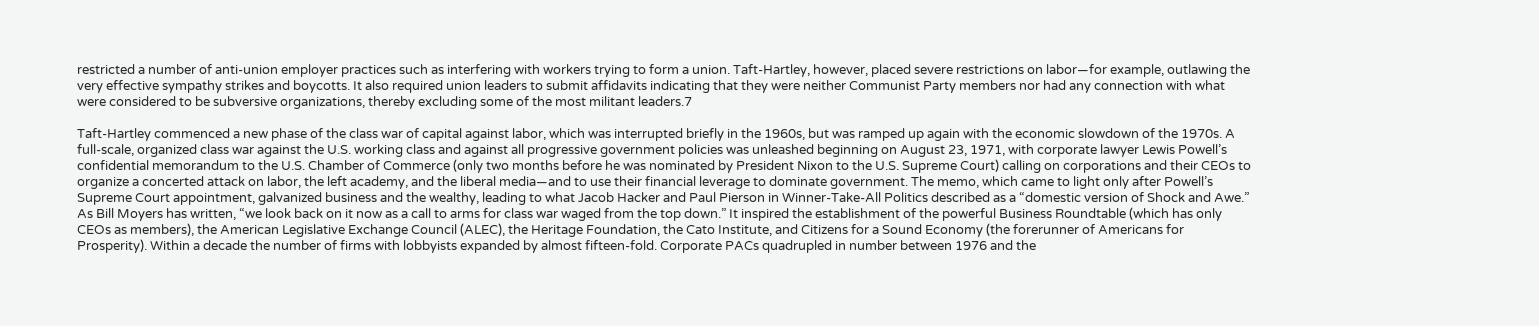restricted a number of anti-union employer practices such as interfering with workers trying to form a union. Taft-Hartley, however, placed severe restrictions on labor—for example, outlawing the very effective sympathy strikes and boycotts. It also required union leaders to submit affidavits indicating that they were neither Communist Party members nor had any connection with what were considered to be subversive organizations, thereby excluding some of the most militant leaders.7

Taft-Hartley commenced a new phase of the class war of capital against labor, which was interrupted briefly in the 1960s, but was ramped up again with the economic slowdown of the 1970s. A full-scale, organized class war against the U.S. working class and against all progressive government policies was unleashed beginning on August 23, 1971, with corporate lawyer Lewis Powell’s confidential memorandum to the U.S. Chamber of Commerce (only two months before he was nominated by President Nixon to the U.S. Supreme Court) calling on corporations and their CEOs to organize a concerted attack on labor, the left academy, and the liberal media—and to use their financial leverage to dominate government. The memo, which came to light only after Powell’s Supreme Court appointment, galvanized business and the wealthy, leading to what Jacob Hacker and Paul Pierson in Winner-Take-All Politics described as a “domestic version of Shock and Awe.” As Bill Moyers has written, “we look back on it now as a call to arms for class war waged from the top down.” It inspired the establishment of the powerful Business Roundtable (which has only CEOs as members), the American Legislative Exchange Council (ALEC), the Heritage Foundation, the Cato Institute, and Citizens for a Sound Economy (the forerunner of Americans for Prosperity). Within a decade the number of firms with lobbyists expanded by almost fifteen-fold. Corporate PACs quadrupled in number between 1976 and the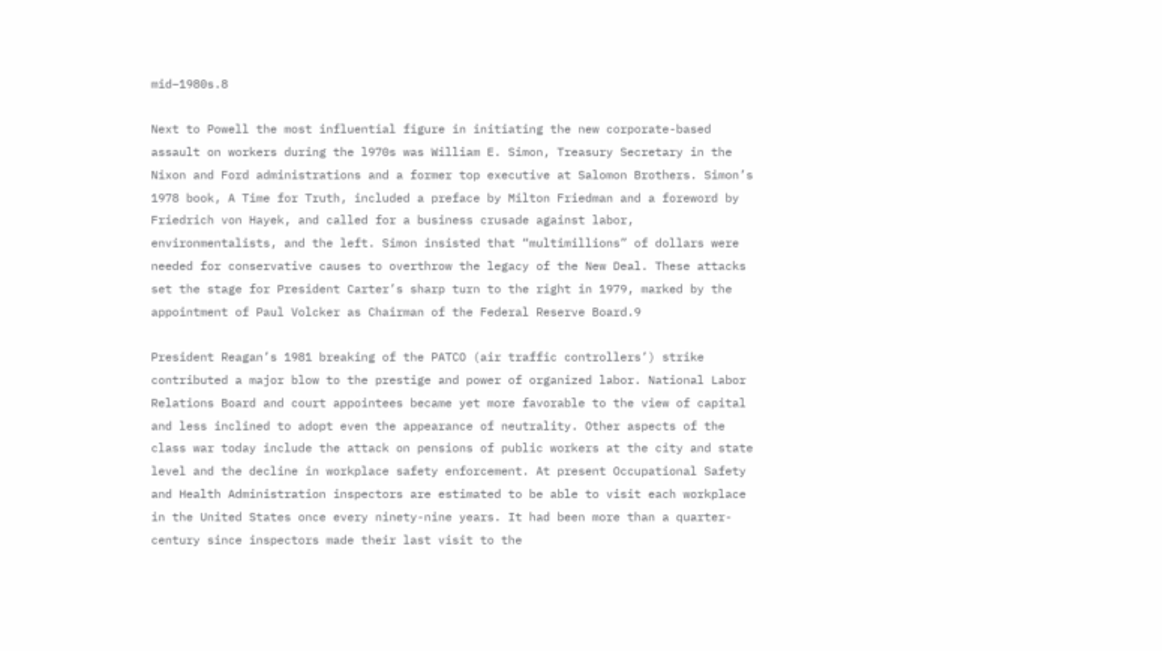mid–1980s.8

Next to Powell the most influential figure in initiating the new corporate-based assault on workers during the l970s was William E. Simon, Treasury Secretary in the Nixon and Ford administrations and a former top executive at Salomon Brothers. Simon’s 1978 book, A Time for Truth, included a preface by Milton Friedman and a foreword by Friedrich von Hayek, and called for a business crusade against labor, environmentalists, and the left. Simon insisted that “multimillions” of dollars were needed for conservative causes to overthrow the legacy of the New Deal. These attacks set the stage for President Carter’s sharp turn to the right in 1979, marked by the appointment of Paul Volcker as Chairman of the Federal Reserve Board.9

President Reagan’s 1981 breaking of the PATCO (air traffic controllers’) strike contributed a major blow to the prestige and power of organized labor. National Labor Relations Board and court appointees became yet more favorable to the view of capital and less inclined to adopt even the appearance of neutrality. Other aspects of the class war today include the attack on pensions of public workers at the city and state level and the decline in workplace safety enforcement. At present Occupational Safety and Health Administration inspectors are estimated to be able to visit each workplace in the United States once every ninety-nine years. It had been more than a quarter-century since inspectors made their last visit to the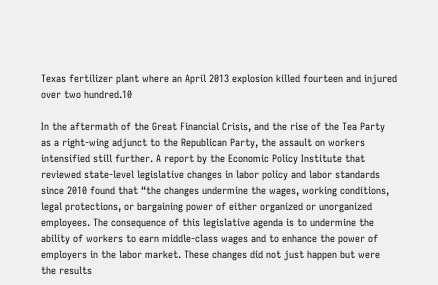Texas fertilizer plant where an April 2013 explosion killed fourteen and injured over two hundred.10

In the aftermath of the Great Financial Crisis, and the rise of the Tea Party as a right-wing adjunct to the Republican Party, the assault on workers intensified still further. A report by the Economic Policy Institute that reviewed state-level legislative changes in labor policy and labor standards since 2010 found that “the changes undermine the wages, working conditions, legal protections, or bargaining power of either organized or unorganized employees. The consequence of this legislative agenda is to undermine the ability of workers to earn middle-class wages and to enhance the power of employers in the labor market. These changes did not just happen but were the results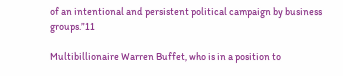of an intentional and persistent political campaign by business groups.”11

Multibillionaire Warren Buffet, who is in a position to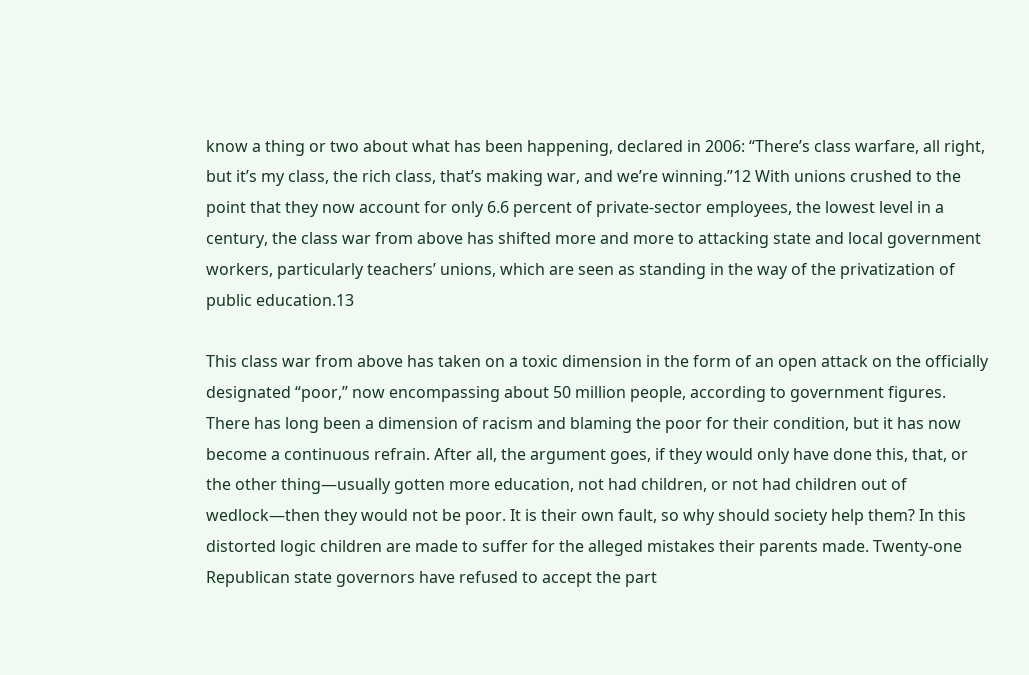know a thing or two about what has been happening, declared in 2006: “There’s class warfare, all right, but it’s my class, the rich class, that’s making war, and we’re winning.”12 With unions crushed to the point that they now account for only 6.6 percent of private-sector employees, the lowest level in a century, the class war from above has shifted more and more to attacking state and local government workers, particularly teachers’ unions, which are seen as standing in the way of the privatization of public education.13

This class war from above has taken on a toxic dimension in the form of an open attack on the officially designated “poor,” now encompassing about 50 million people, according to government figures. There has long been a dimension of racism and blaming the poor for their condition, but it has now become a continuous refrain. After all, the argument goes, if they would only have done this, that, or the other thing—usually gotten more education, not had children, or not had children out of wedlock—then they would not be poor. It is their own fault, so why should society help them? In this distorted logic children are made to suffer for the alleged mistakes their parents made. Twenty-one Republican state governors have refused to accept the part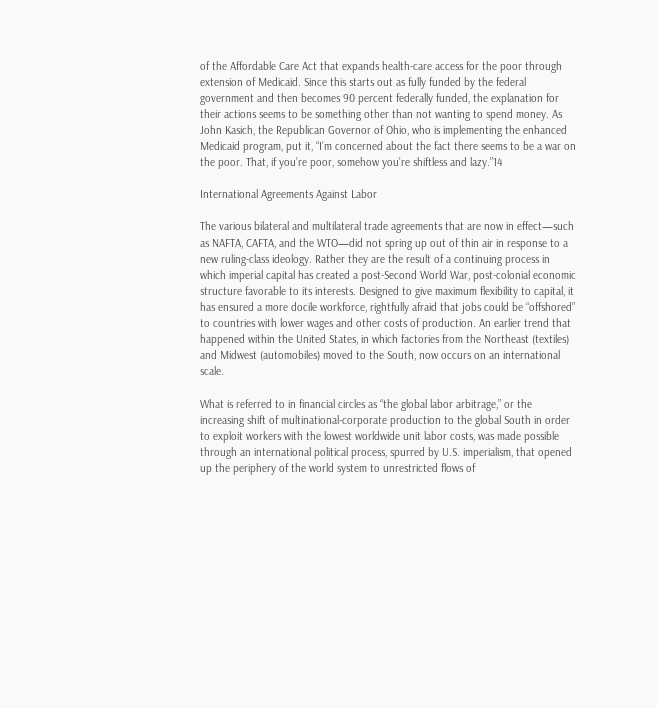of the Affordable Care Act that expands health-care access for the poor through extension of Medicaid. Since this starts out as fully funded by the federal government and then becomes 90 percent federally funded, the explanation for their actions seems to be something other than not wanting to spend money. As John Kasich, the Republican Governor of Ohio, who is implementing the enhanced Medicaid program, put it, “I’m concerned about the fact there seems to be a war on the poor. That, if you’re poor, somehow you’re shiftless and lazy.”14

International Agreements Against Labor

The various bilateral and multilateral trade agreements that are now in effect—such as NAFTA, CAFTA, and the WTO—did not spring up out of thin air in response to a new ruling-class ideology. Rather they are the result of a continuing process in which imperial capital has created a post-Second World War, post-colonial economic structure favorable to its interests. Designed to give maximum flexibility to capital, it has ensured a more docile workforce, rightfully afraid that jobs could be “offshored” to countries with lower wages and other costs of production. An earlier trend that happened within the United States, in which factories from the Northeast (textiles) and Midwest (automobiles) moved to the South, now occurs on an international scale.

What is referred to in financial circles as “the global labor arbitrage,” or the increasing shift of multinational-corporate production to the global South in order to exploit workers with the lowest worldwide unit labor costs, was made possible through an international political process, spurred by U.S. imperialism, that opened up the periphery of the world system to unrestricted flows of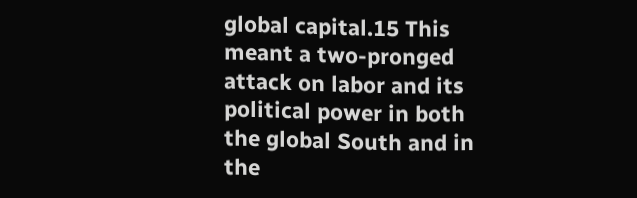global capital.15 This meant a two-pronged attack on labor and its political power in both the global South and in the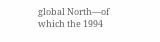global North—of which the 1994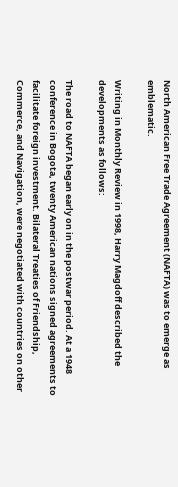North American Free Trade Agreement (NAFTA) was to emerge as emblematic.

Writing in Monthly Review in 1998, Harry Magdoff described the developments as follows:

The road to NAFTA began early on in the postwar period. At a 1948 conference in Bogota, twenty American nations signed agreements to facilitate foreign investment. Bilateral Treaties of Friendship, Commerce, and Navigation, were negotiated with countries on other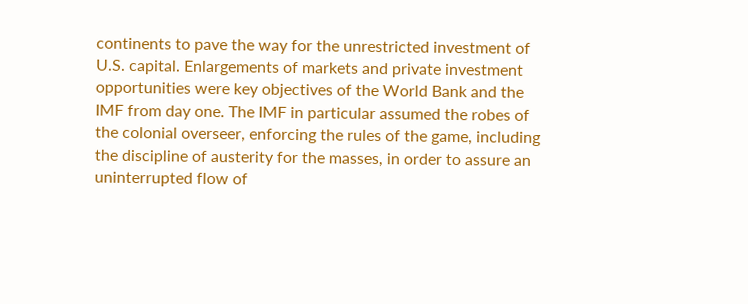continents to pave the way for the unrestricted investment of U.S. capital. Enlargements of markets and private investment opportunities were key objectives of the World Bank and the IMF from day one. The IMF in particular assumed the robes of the colonial overseer, enforcing the rules of the game, including the discipline of austerity for the masses, in order to assure an uninterrupted flow of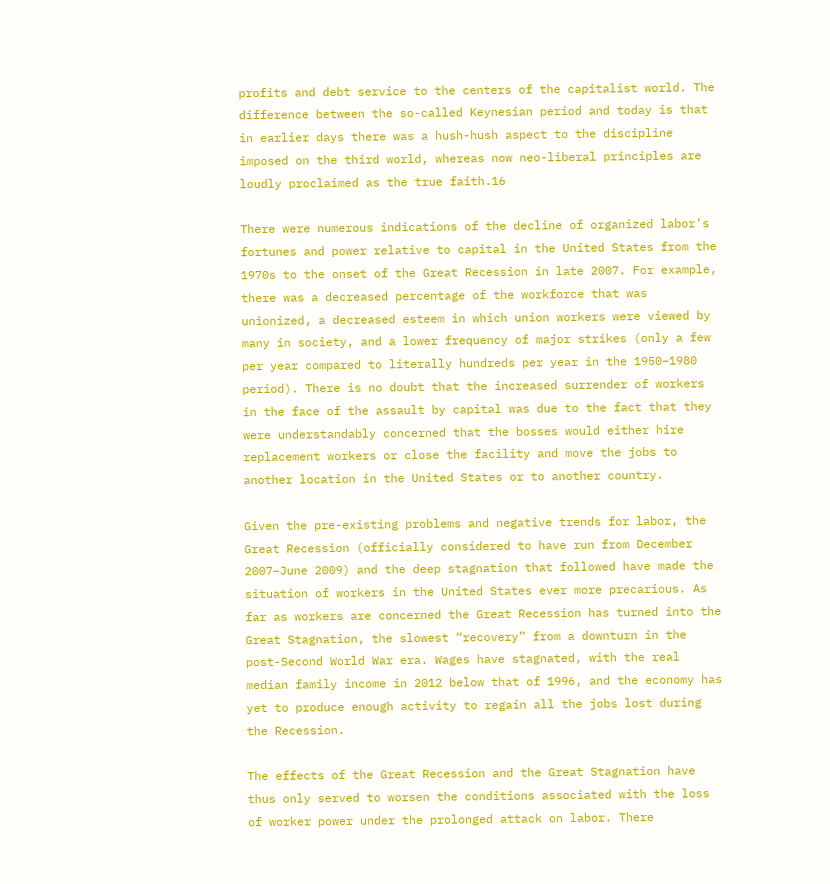profits and debt service to the centers of the capitalist world. The difference between the so-called Keynesian period and today is that in earlier days there was a hush-hush aspect to the discipline imposed on the third world, whereas now neo-liberal principles are loudly proclaimed as the true faith.16

There were numerous indications of the decline of organized labor’s fortunes and power relative to capital in the United States from the 1970s to the onset of the Great Recession in late 2007. For example, there was a decreased percentage of the workforce that was unionized, a decreased esteem in which union workers were viewed by many in society, and a lower frequency of major strikes (only a few per year compared to literally hundreds per year in the 1950–1980 period). There is no doubt that the increased surrender of workers in the face of the assault by capital was due to the fact that they were understandably concerned that the bosses would either hire replacement workers or close the facility and move the jobs to another location in the United States or to another country.

Given the pre-existing problems and negative trends for labor, the Great Recession (officially considered to have run from December 2007–June 2009) and the deep stagnation that followed have made the situation of workers in the United States ever more precarious. As far as workers are concerned the Great Recession has turned into the Great Stagnation, the slowest “recovery” from a downturn in the post-Second World War era. Wages have stagnated, with the real median family income in 2012 below that of 1996, and the economy has yet to produce enough activity to regain all the jobs lost during the Recession.

The effects of the Great Recession and the Great Stagnation have thus only served to worsen the conditions associated with the loss of worker power under the prolonged attack on labor. There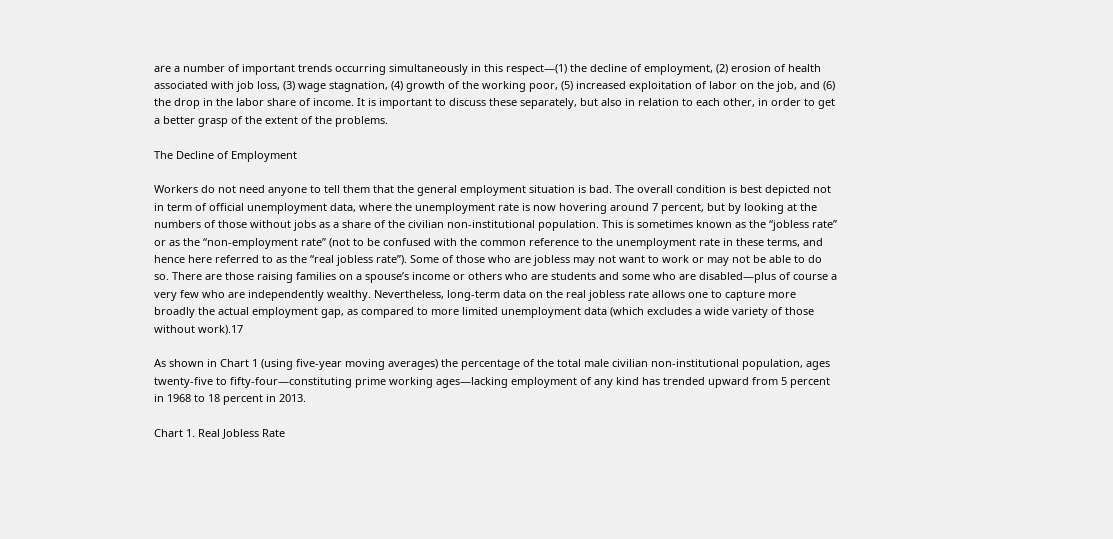are a number of important trends occurring simultaneously in this respect—(1) the decline of employment, (2) erosion of health associated with job loss, (3) wage stagnation, (4) growth of the working poor, (5) increased exploitation of labor on the job, and (6) the drop in the labor share of income. It is important to discuss these separately, but also in relation to each other, in order to get a better grasp of the extent of the problems.

The Decline of Employment

Workers do not need anyone to tell them that the general employment situation is bad. The overall condition is best depicted not in term of official unemployment data, where the unemployment rate is now hovering around 7 percent, but by looking at the numbers of those without jobs as a share of the civilian non-institutional population. This is sometimes known as the “jobless rate” or as the “non-employment rate” (not to be confused with the common reference to the unemployment rate in these terms, and hence here referred to as the “real jobless rate”). Some of those who are jobless may not want to work or may not be able to do so. There are those raising families on a spouse’s income or others who are students and some who are disabled—plus of course a very few who are independently wealthy. Nevertheless, long-term data on the real jobless rate allows one to capture more broadly the actual employment gap, as compared to more limited unemployment data (which excludes a wide variety of those without work).17

As shown in Chart 1 (using five-year moving averages) the percentage of the total male civilian non-institutional population, ages twenty-five to fifty-four—constituting prime working ages—lacking employment of any kind has trended upward from 5 percent in 1968 to 18 percent in 2013.

Chart 1. Real Jobless Rate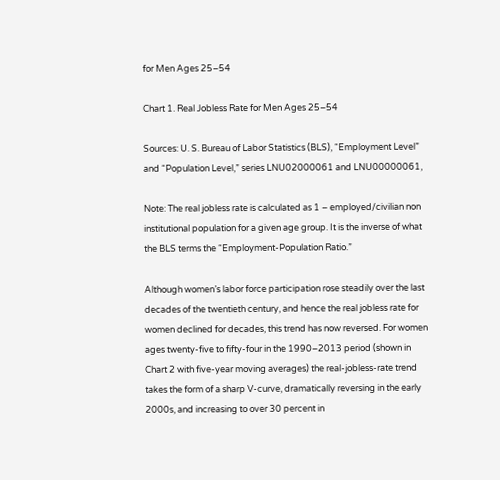for Men Ages 25–54

Chart 1. Real Jobless Rate for Men Ages 25–54

Sources: U. S. Bureau of Labor Statistics (BLS), “Employment Level” and “Population Level,” series LNU02000061 and LNU00000061,

Note: The real jobless rate is calculated as 1 – employed/civilian non institutional population for a given age group. It is the inverse of what the BLS terms the “Employment-Population Ratio.”

Although women’s labor force participation rose steadily over the last decades of the twentieth century, and hence the real jobless rate for women declined for decades, this trend has now reversed. For women ages twenty-five to fifty-four in the 1990–2013 period (shown in Chart 2 with five-year moving averages) the real-jobless-rate trend takes the form of a sharp V-curve, dramatically reversing in the early 2000s, and increasing to over 30 percent in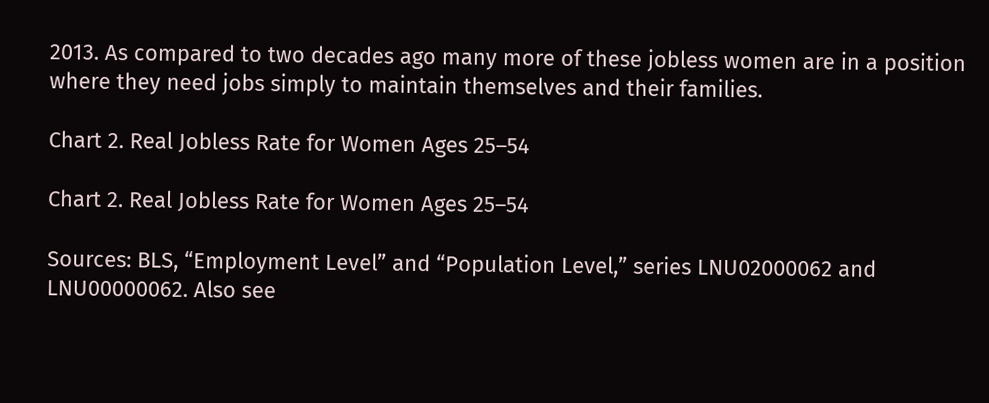2013. As compared to two decades ago many more of these jobless women are in a position where they need jobs simply to maintain themselves and their families.

Chart 2. Real Jobless Rate for Women Ages 25–54

Chart 2. Real Jobless Rate for Women Ages 25–54

Sources: BLS, “Employment Level” and “Population Level,” series LNU02000062 and LNU00000062. Also see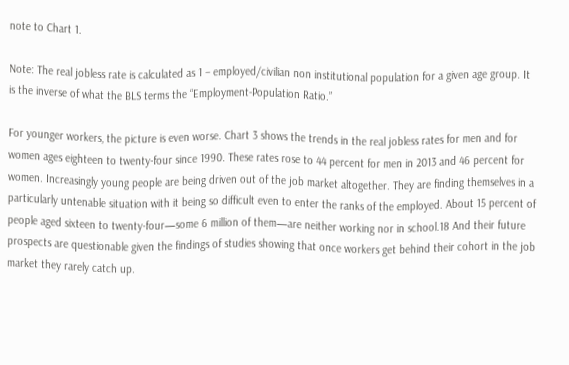note to Chart 1.

Note: The real jobless rate is calculated as 1 – employed/civilian non institutional population for a given age group. It is the inverse of what the BLS terms the “Employment-Population Ratio.”

For younger workers, the picture is even worse. Chart 3 shows the trends in the real jobless rates for men and for women ages eighteen to twenty-four since 1990. These rates rose to 44 percent for men in 2013 and 46 percent for women. Increasingly young people are being driven out of the job market altogether. They are finding themselves in a particularly untenable situation with it being so difficult even to enter the ranks of the employed. About 15 percent of people aged sixteen to twenty-four—some 6 million of them—are neither working nor in school.18 And their future prospects are questionable given the findings of studies showing that once workers get behind their cohort in the job market they rarely catch up.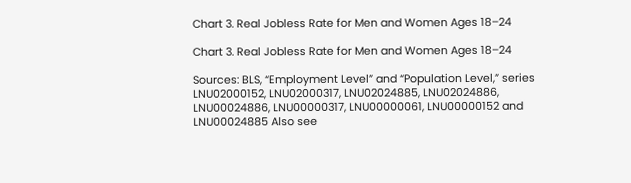Chart 3. Real Jobless Rate for Men and Women Ages 18–24

Chart 3. Real Jobless Rate for Men and Women Ages 18–24

Sources: BLS, “Employment Level” and “Population Level,” series LNU02000152, LNU02000317, LNU02024885, LNU02024886, LNU00024886, LNU00000317, LNU00000061, LNU00000152 and LNU00024885 Also see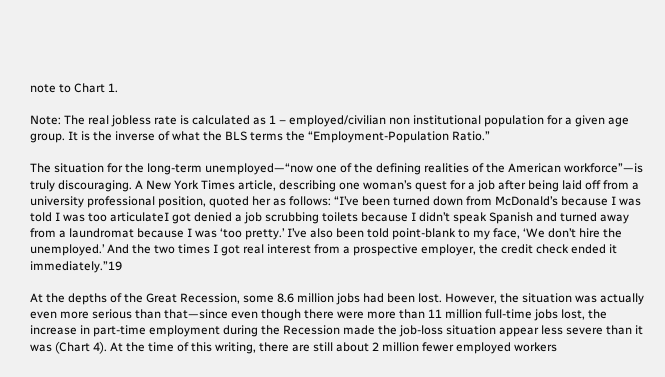note to Chart 1.

Note: The real jobless rate is calculated as 1 – employed/civilian non institutional population for a given age group. It is the inverse of what the BLS terms the “Employment-Population Ratio.”

The situation for the long-term unemployed—“now one of the defining realities of the American workforce”—is truly discouraging. A New York Times article, describing one woman’s quest for a job after being laid off from a university professional position, quoted her as follows: “I’ve been turned down from McDonald’s because I was told I was too articulateI got denied a job scrubbing toilets because I didn’t speak Spanish and turned away from a laundromat because I was ‘too pretty.’ I’ve also been told point-blank to my face, ‘We don’t hire the unemployed.’ And the two times I got real interest from a prospective employer, the credit check ended it immediately.”19

At the depths of the Great Recession, some 8.6 million jobs had been lost. However, the situation was actually even more serious than that—since even though there were more than 11 million full-time jobs lost, the increase in part-time employment during the Recession made the job-loss situation appear less severe than it was (Chart 4). At the time of this writing, there are still about 2 million fewer employed workers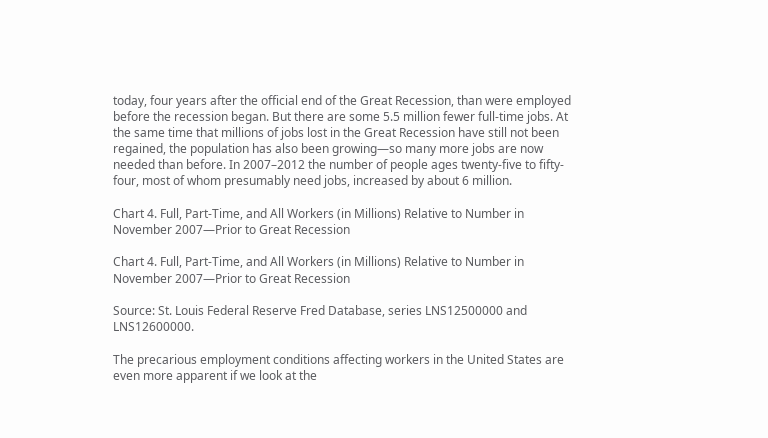today, four years after the official end of the Great Recession, than were employed before the recession began. But there are some 5.5 million fewer full-time jobs. At the same time that millions of jobs lost in the Great Recession have still not been regained, the population has also been growing—so many more jobs are now needed than before. In 2007–2012 the number of people ages twenty-five to fifty-four, most of whom presumably need jobs, increased by about 6 million.

Chart 4. Full, Part-Time, and All Workers (in Millions) Relative to Number in November 2007—Prior to Great Recession

Chart 4. Full, Part-Time, and All Workers (in Millions) Relative to Number in November 2007—Prior to Great Recession

Source: St. Louis Federal Reserve Fred Database, series LNS12500000 and LNS12600000.

The precarious employment conditions affecting workers in the United States are even more apparent if we look at the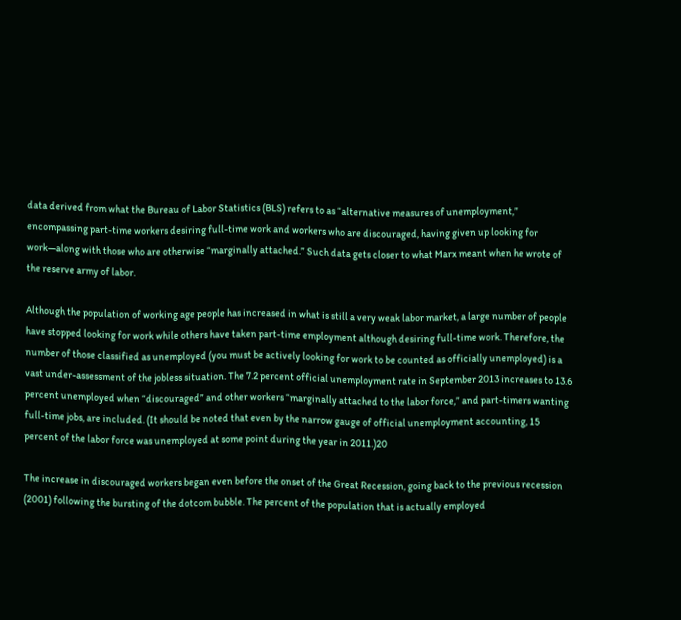data derived from what the Bureau of Labor Statistics (BLS) refers to as “alternative measures of unemployment,” encompassing part-time workers desiring full-time work and workers who are discouraged, having given up looking for work—along with those who are otherwise “marginally attached.” Such data gets closer to what Marx meant when he wrote of the reserve army of labor.

Although the population of working age people has increased in what is still a very weak labor market, a large number of people have stopped looking for work while others have taken part-time employment although desiring full-time work. Therefore, the number of those classified as unemployed (you must be actively looking for work to be counted as officially unemployed) is a vast under-assessment of the jobless situation. The 7.2 percent official unemployment rate in September 2013 increases to 13.6 percent unemployed when “discouraged” and other workers “marginally attached to the labor force,” and part-timers wanting full-time jobs, are included. (It should be noted that even by the narrow gauge of official unemployment accounting, 15 percent of the labor force was unemployed at some point during the year in 2011.)20

The increase in discouraged workers began even before the onset of the Great Recession, going back to the previous recession (2001) following the bursting of the dotcom bubble. The percent of the population that is actually employed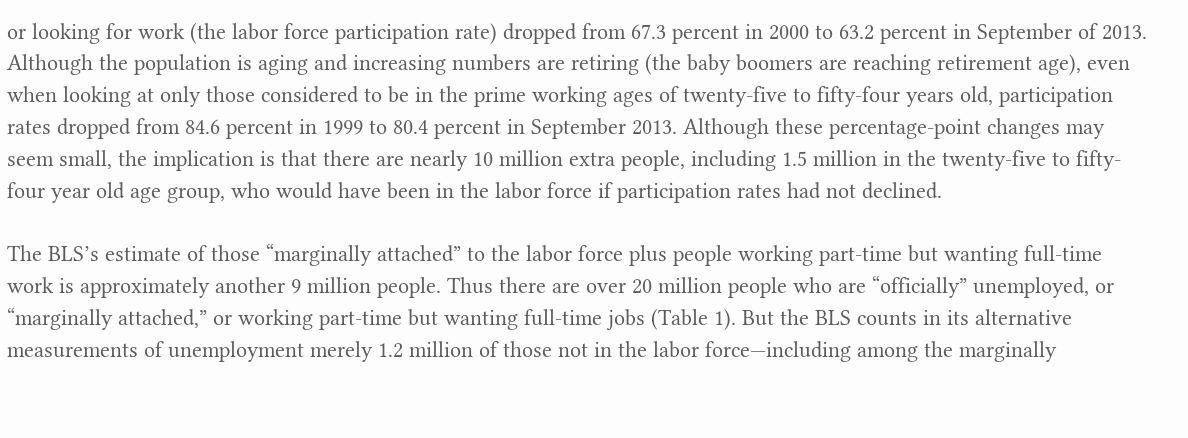or looking for work (the labor force participation rate) dropped from 67.3 percent in 2000 to 63.2 percent in September of 2013. Although the population is aging and increasing numbers are retiring (the baby boomers are reaching retirement age), even when looking at only those considered to be in the prime working ages of twenty-five to fifty-four years old, participation rates dropped from 84.6 percent in 1999 to 80.4 percent in September 2013. Although these percentage-point changes may seem small, the implication is that there are nearly 10 million extra people, including 1.5 million in the twenty-five to fifty-four year old age group, who would have been in the labor force if participation rates had not declined.

The BLS’s estimate of those “marginally attached” to the labor force plus people working part-time but wanting full-time work is approximately another 9 million people. Thus there are over 20 million people who are “officially” unemployed, or “marginally attached,” or working part-time but wanting full-time jobs (Table 1). But the BLS counts in its alternative measurements of unemployment merely 1.2 million of those not in the labor force—including among the marginally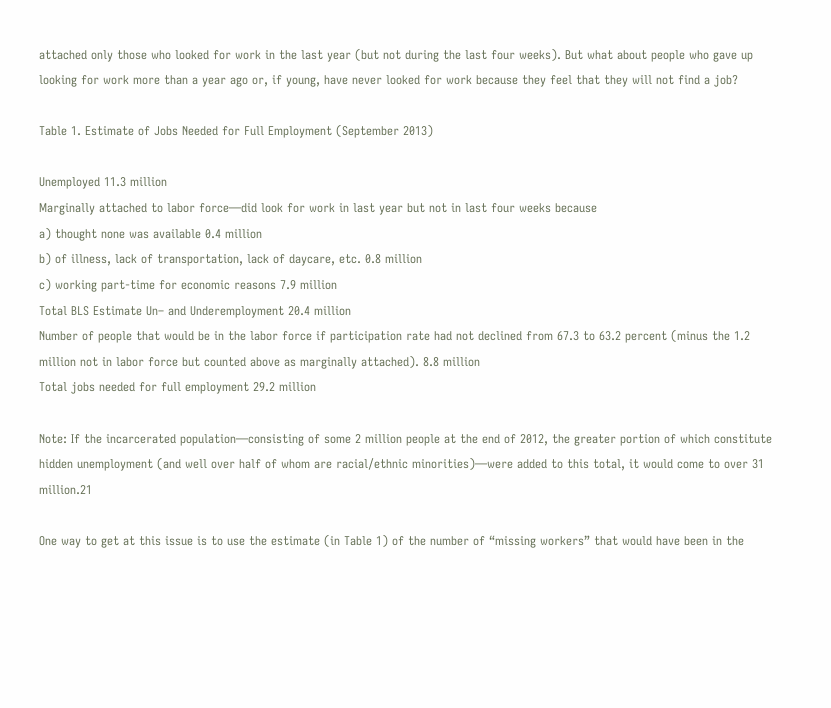attached only those who looked for work in the last year (but not during the last four weeks). But what about people who gave up looking for work more than a year ago or, if young, have never looked for work because they feel that they will not find a job?

Table 1. Estimate of Jobs Needed for Full Employment (September 2013)

Unemployed 11.3 million
Marginally attached to labor force—did look for work in last year but not in last four weeks because
a) thought none was available 0.4 million
b) of illness, lack of transportation, lack of daycare, etc. 0.8 million
c) working part-time for economic reasons 7.9 million
Total BLS Estimate Un– and Underemployment 20.4 million
Number of people that would be in the labor force if participation rate had not declined from 67.3 to 63.2 percent (minus the 1.2 million not in labor force but counted above as marginally attached). 8.8 million
Total jobs needed for full employment 29.2 million

Note: If the incarcerated population—consisting of some 2 million people at the end of 2012, the greater portion of which constitute hidden unemployment (and well over half of whom are racial/ethnic minorities)—were added to this total, it would come to over 31 million.21

One way to get at this issue is to use the estimate (in Table 1) of the number of “missing workers” that would have been in the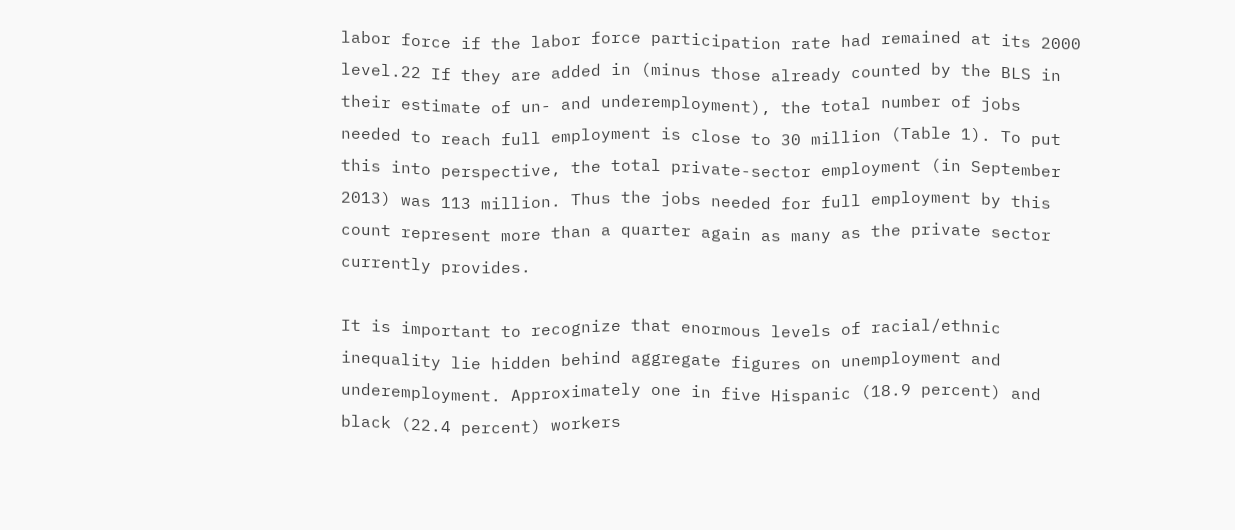labor force if the labor force participation rate had remained at its 2000 level.22 If they are added in (minus those already counted by the BLS in their estimate of un- and underemployment), the total number of jobs needed to reach full employment is close to 30 million (Table 1). To put this into perspective, the total private-sector employment (in September 2013) was 113 million. Thus the jobs needed for full employment by this count represent more than a quarter again as many as the private sector currently provides.

It is important to recognize that enormous levels of racial/ethnic inequality lie hidden behind aggregate figures on unemployment and underemployment. Approximately one in five Hispanic (18.9 percent) and black (22.4 percent) workers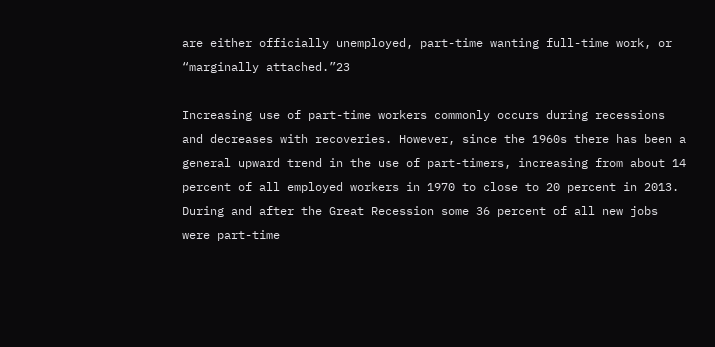are either officially unemployed, part-time wanting full-time work, or “marginally attached.”23

Increasing use of part-time workers commonly occurs during recessions and decreases with recoveries. However, since the 1960s there has been a general upward trend in the use of part-timers, increasing from about 14 percent of all employed workers in 1970 to close to 20 percent in 2013. During and after the Great Recession some 36 percent of all new jobs were part-time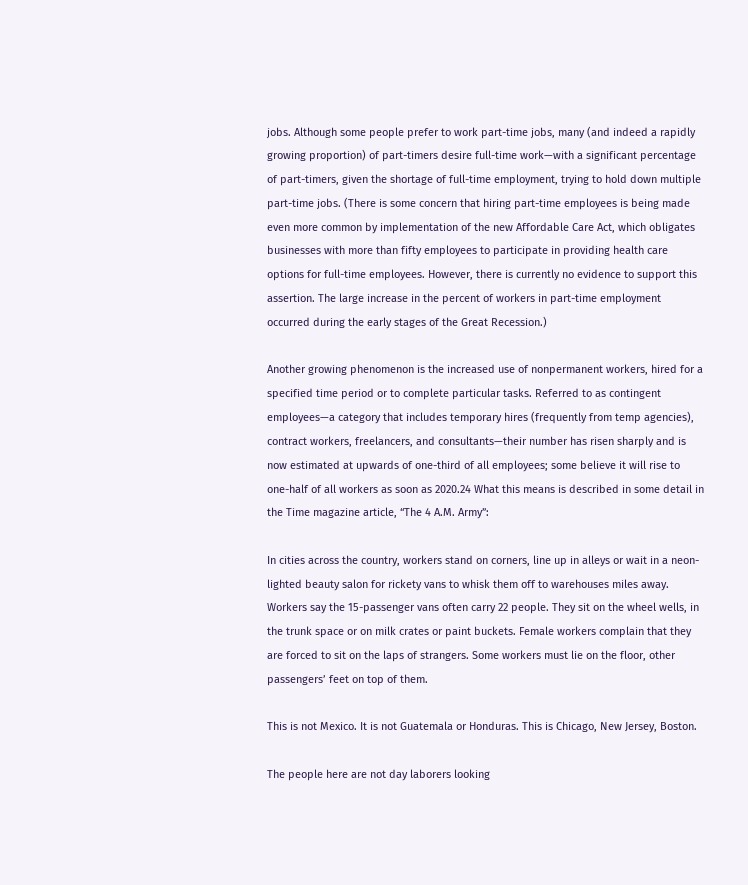jobs. Although some people prefer to work part-time jobs, many (and indeed a rapidly growing proportion) of part-timers desire full-time work—with a significant percentage of part-timers, given the shortage of full-time employment, trying to hold down multiple part-time jobs. (There is some concern that hiring part-time employees is being made even more common by implementation of the new Affordable Care Act, which obligates businesses with more than fifty employees to participate in providing health care options for full-time employees. However, there is currently no evidence to support this assertion. The large increase in the percent of workers in part-time employment occurred during the early stages of the Great Recession.)

Another growing phenomenon is the increased use of nonpermanent workers, hired for a specified time period or to complete particular tasks. Referred to as contingent employees—a category that includes temporary hires (frequently from temp agencies), contract workers, freelancers, and consultants—their number has risen sharply and is now estimated at upwards of one-third of all employees; some believe it will rise to one-half of all workers as soon as 2020.24 What this means is described in some detail in the Time magazine article, “The 4 A.M. Army”:

In cities across the country, workers stand on corners, line up in alleys or wait in a neon-lighted beauty salon for rickety vans to whisk them off to warehouses miles away. Workers say the 15-passenger vans often carry 22 people. They sit on the wheel wells, in the trunk space or on milk crates or paint buckets. Female workers complain that they are forced to sit on the laps of strangers. Some workers must lie on the floor, other passengers’ feet on top of them.

This is not Mexico. It is not Guatemala or Honduras. This is Chicago, New Jersey, Boston.

The people here are not day laborers looking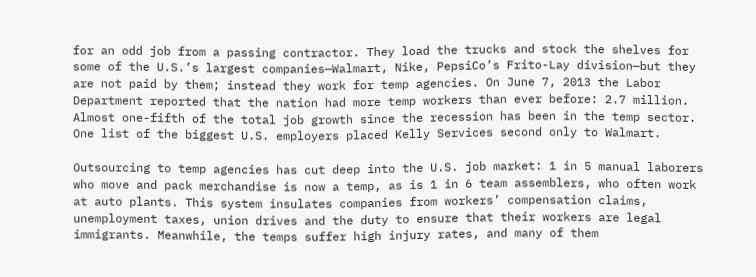for an odd job from a passing contractor. They load the trucks and stock the shelves for some of the U.S.’s largest companies—Walmart, Nike, PepsiCo’s Frito-Lay division—but they are not paid by them; instead they work for temp agencies. On June 7, 2013 the Labor Department reported that the nation had more temp workers than ever before: 2.7 million. Almost one-fifth of the total job growth since the recession has been in the temp sector. One list of the biggest U.S. employers placed Kelly Services second only to Walmart.

Outsourcing to temp agencies has cut deep into the U.S. job market: 1 in 5 manual laborers who move and pack merchandise is now a temp, as is 1 in 6 team assemblers, who often work at auto plants. This system insulates companies from workers’ compensation claims, unemployment taxes, union drives and the duty to ensure that their workers are legal immigrants. Meanwhile, the temps suffer high injury rates, and many of them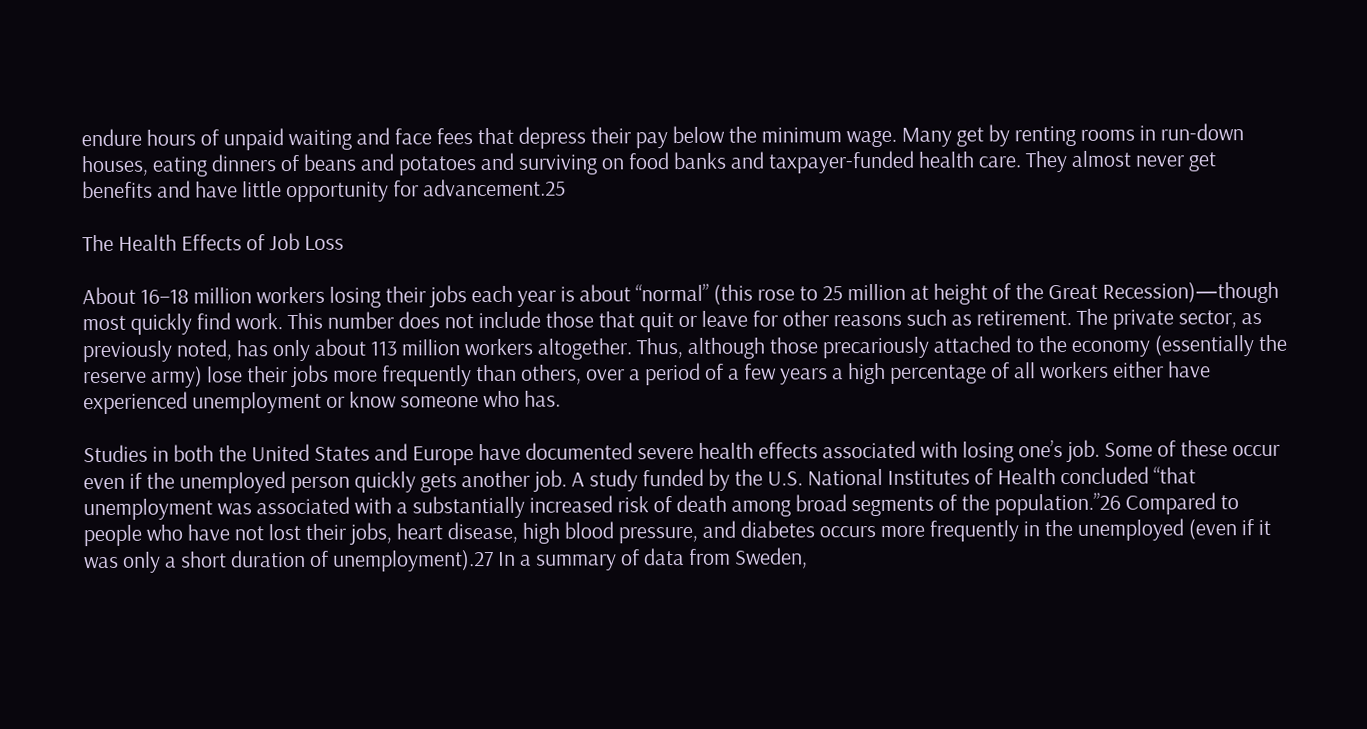endure hours of unpaid waiting and face fees that depress their pay below the minimum wage. Many get by renting rooms in run-down houses, eating dinners of beans and potatoes and surviving on food banks and taxpayer-funded health care. They almost never get benefits and have little opportunity for advancement.25

The Health Effects of Job Loss

About 16–18 million workers losing their jobs each year is about “normal” (this rose to 25 million at height of the Great Recession)—though most quickly find work. This number does not include those that quit or leave for other reasons such as retirement. The private sector, as previously noted, has only about 113 million workers altogether. Thus, although those precariously attached to the economy (essentially the reserve army) lose their jobs more frequently than others, over a period of a few years a high percentage of all workers either have experienced unemployment or know someone who has.

Studies in both the United States and Europe have documented severe health effects associated with losing one’s job. Some of these occur even if the unemployed person quickly gets another job. A study funded by the U.S. National Institutes of Health concluded “that unemployment was associated with a substantially increased risk of death among broad segments of the population.”26 Compared to people who have not lost their jobs, heart disease, high blood pressure, and diabetes occurs more frequently in the unemployed (even if it was only a short duration of unemployment).27 In a summary of data from Sweden,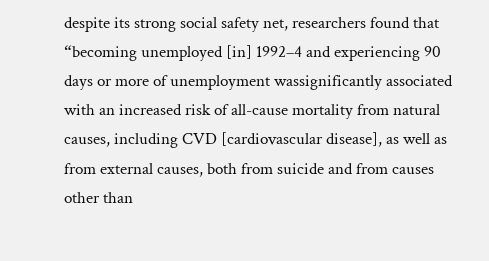despite its strong social safety net, researchers found that “becoming unemployed [in] 1992–4 and experiencing 90 days or more of unemployment wassignificantly associated with an increased risk of all-cause mortality from natural causes, including CVD [cardiovascular disease], as well as from external causes, both from suicide and from causes other than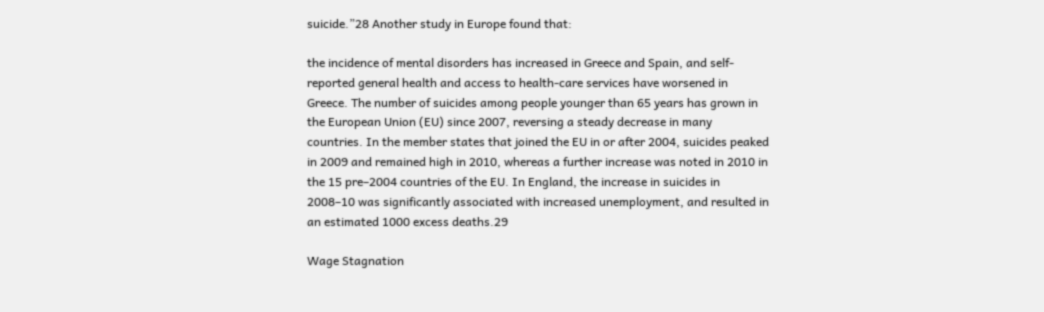suicide.”28 Another study in Europe found that:

the incidence of mental disorders has increased in Greece and Spain, and self-reported general health and access to health-care services have worsened in Greece. The number of suicides among people younger than 65 years has grown in the European Union (EU) since 2007, reversing a steady decrease in many countries. In the member states that joined the EU in or after 2004, suicides peaked in 2009 and remained high in 2010, whereas a further increase was noted in 2010 in the 15 pre–2004 countries of the EU. In England, the increase in suicides in 2008–10 was significantly associated with increased unemployment, and resulted in an estimated 1000 excess deaths.29

Wage Stagnation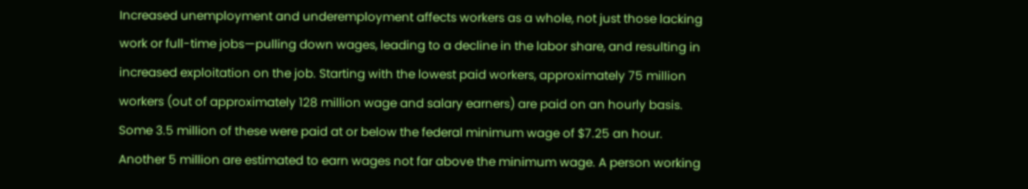Increased unemployment and underemployment affects workers as a whole, not just those lacking work or full-time jobs—pulling down wages, leading to a decline in the labor share, and resulting in increased exploitation on the job. Starting with the lowest paid workers, approximately 75 million workers (out of approximately 128 million wage and salary earners) are paid on an hourly basis. Some 3.5 million of these were paid at or below the federal minimum wage of $7.25 an hour. Another 5 million are estimated to earn wages not far above the minimum wage. A person working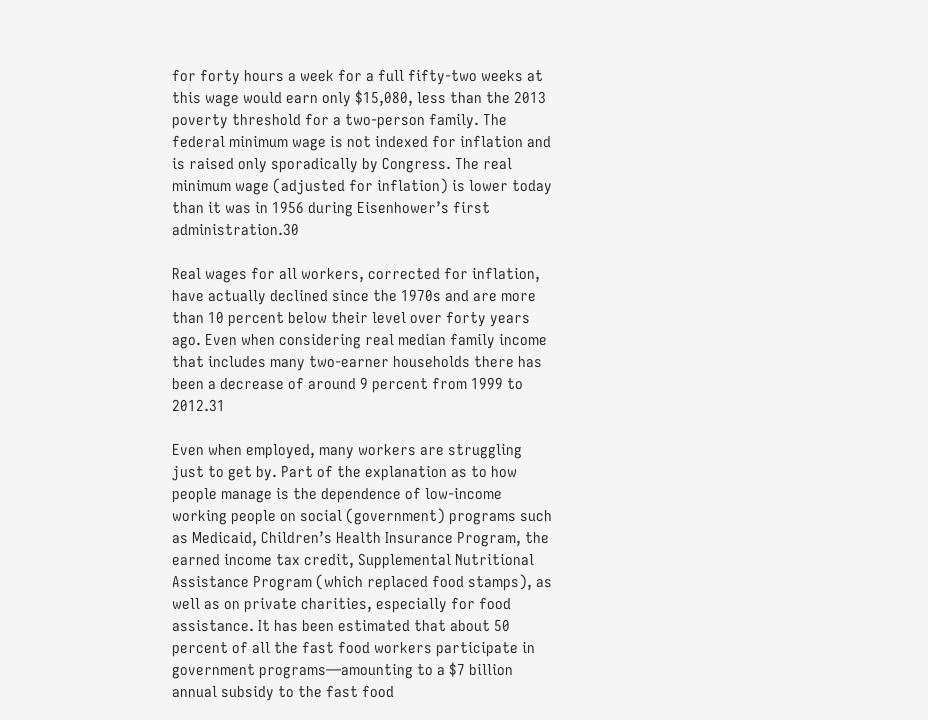for forty hours a week for a full fifty-two weeks at this wage would earn only $15,080, less than the 2013 poverty threshold for a two-person family. The federal minimum wage is not indexed for inflation and is raised only sporadically by Congress. The real minimum wage (adjusted for inflation) is lower today than it was in 1956 during Eisenhower’s first administration.30

Real wages for all workers, corrected for inflation, have actually declined since the 1970s and are more than 10 percent below their level over forty years ago. Even when considering real median family income that includes many two-earner households there has been a decrease of around 9 percent from 1999 to 2012.31

Even when employed, many workers are struggling just to get by. Part of the explanation as to how people manage is the dependence of low-income working people on social (government) programs such as Medicaid, Children’s Health Insurance Program, the earned income tax credit, Supplemental Nutritional Assistance Program (which replaced food stamps), as well as on private charities, especially for food assistance. It has been estimated that about 50 percent of all the fast food workers participate in government programs—amounting to a $7 billion annual subsidy to the fast food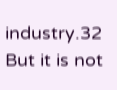industry.32 But it is not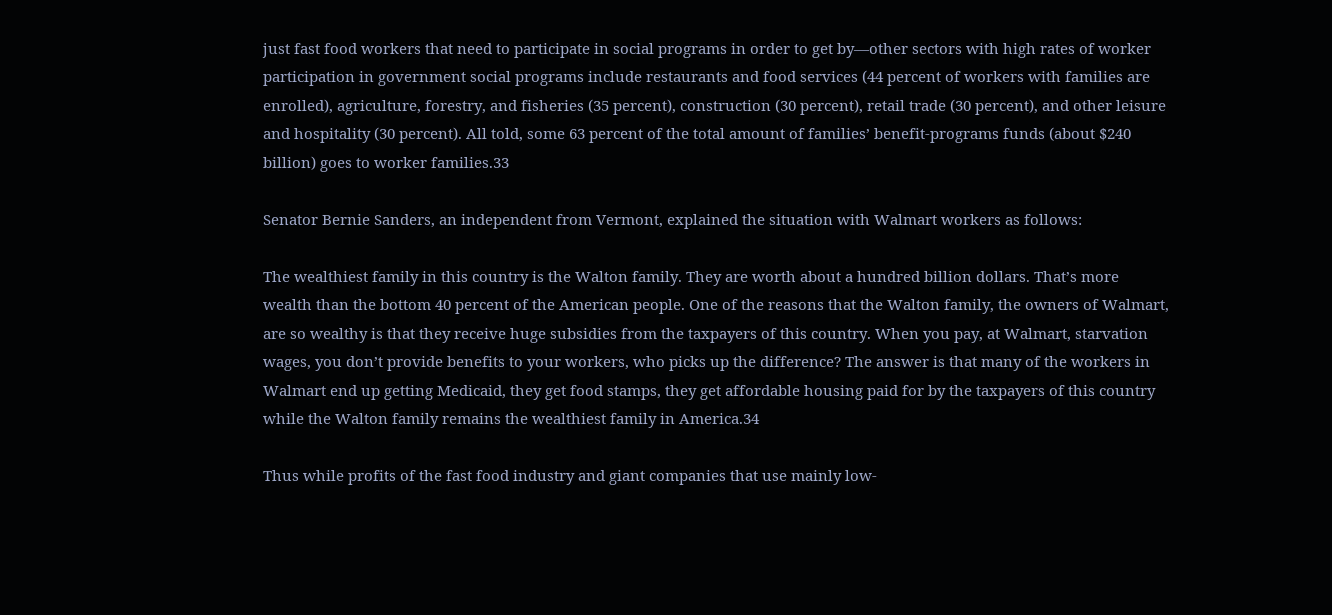just fast food workers that need to participate in social programs in order to get by—other sectors with high rates of worker participation in government social programs include restaurants and food services (44 percent of workers with families are enrolled), agriculture, forestry, and fisheries (35 percent), construction (30 percent), retail trade (30 percent), and other leisure and hospitality (30 percent). All told, some 63 percent of the total amount of families’ benefit-programs funds (about $240 billion) goes to worker families.33

Senator Bernie Sanders, an independent from Vermont, explained the situation with Walmart workers as follows:

The wealthiest family in this country is the Walton family. They are worth about a hundred billion dollars. That’s more wealth than the bottom 40 percent of the American people. One of the reasons that the Walton family, the owners of Walmart, are so wealthy is that they receive huge subsidies from the taxpayers of this country. When you pay, at Walmart, starvation wages, you don’t provide benefits to your workers, who picks up the difference? The answer is that many of the workers in Walmart end up getting Medicaid, they get food stamps, they get affordable housing paid for by the taxpayers of this country while the Walton family remains the wealthiest family in America.34

Thus while profits of the fast food industry and giant companies that use mainly low-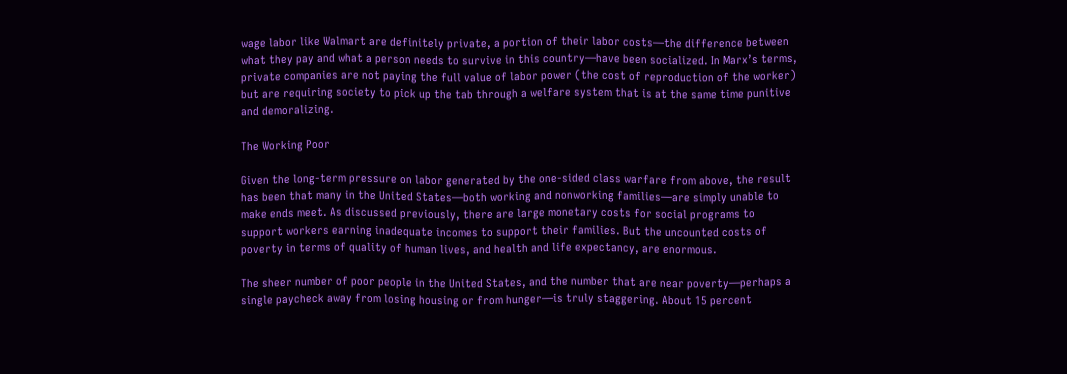wage labor like Walmart are definitely private, a portion of their labor costs—the difference between what they pay and what a person needs to survive in this country—have been socialized. In Marx’s terms, private companies are not paying the full value of labor power (the cost of reproduction of the worker) but are requiring society to pick up the tab through a welfare system that is at the same time punitive and demoralizing.

The Working Poor

Given the long-term pressure on labor generated by the one-sided class warfare from above, the result has been that many in the United States—both working and nonworking families—are simply unable to make ends meet. As discussed previously, there are large monetary costs for social programs to support workers earning inadequate incomes to support their families. But the uncounted costs of poverty in terms of quality of human lives, and health and life expectancy, are enormous.

The sheer number of poor people in the United States, and the number that are near poverty—perhaps a single paycheck away from losing housing or from hunger—is truly staggering. About 15 percent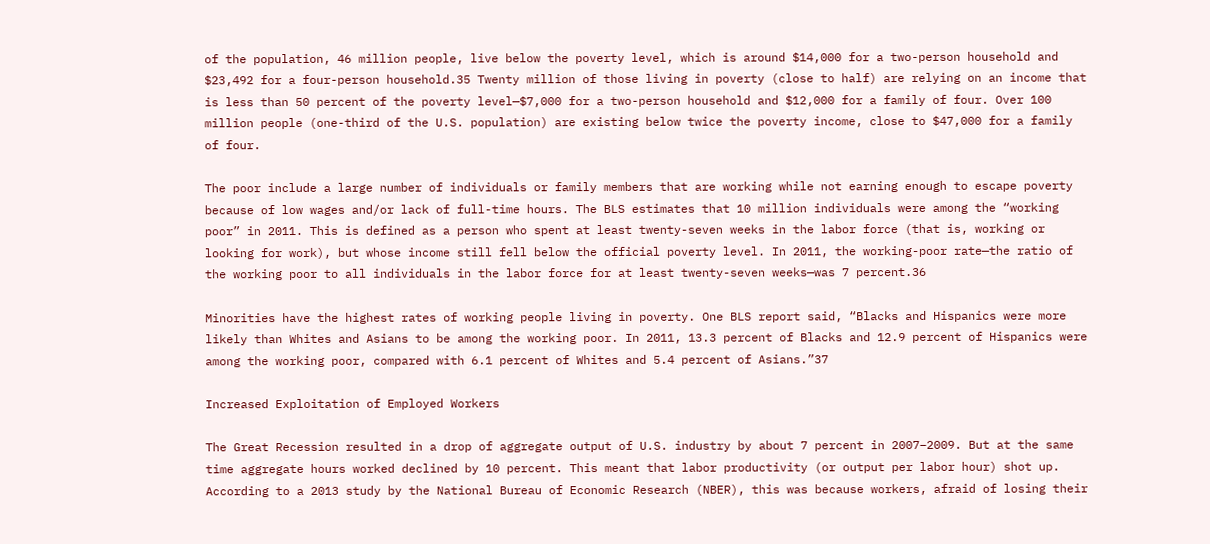of the population, 46 million people, live below the poverty level, which is around $14,000 for a two-person household and $23,492 for a four-person household.35 Twenty million of those living in poverty (close to half) are relying on an income that is less than 50 percent of the poverty level—$7,000 for a two-person household and $12,000 for a family of four. Over 100 million people (one-third of the U.S. population) are existing below twice the poverty income, close to $47,000 for a family of four.

The poor include a large number of individuals or family members that are working while not earning enough to escape poverty because of low wages and/or lack of full-time hours. The BLS estimates that 10 million individuals were among the “working poor” in 2011. This is defined as a person who spent at least twenty-seven weeks in the labor force (that is, working or looking for work), but whose income still fell below the official poverty level. In 2011, the working-poor rate—the ratio of the working poor to all individuals in the labor force for at least twenty-seven weeks—was 7 percent.36

Minorities have the highest rates of working people living in poverty. One BLS report said, “Blacks and Hispanics were more likely than Whites and Asians to be among the working poor. In 2011, 13.3 percent of Blacks and 12.9 percent of Hispanics were among the working poor, compared with 6.1 percent of Whites and 5.4 percent of Asians.”37

Increased Exploitation of Employed Workers

The Great Recession resulted in a drop of aggregate output of U.S. industry by about 7 percent in 2007–2009. But at the same time aggregate hours worked declined by 10 percent. This meant that labor productivity (or output per labor hour) shot up. According to a 2013 study by the National Bureau of Economic Research (NBER), this was because workers, afraid of losing their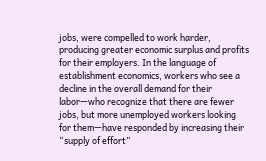jobs, were compelled to work harder, producing greater economic surplus and profits for their employers. In the language of establishment economics, workers who see a decline in the overall demand for their labor—who recognize that there are fewer jobs, but more unemployed workers looking for them—have responded by increasing their “supply of effort”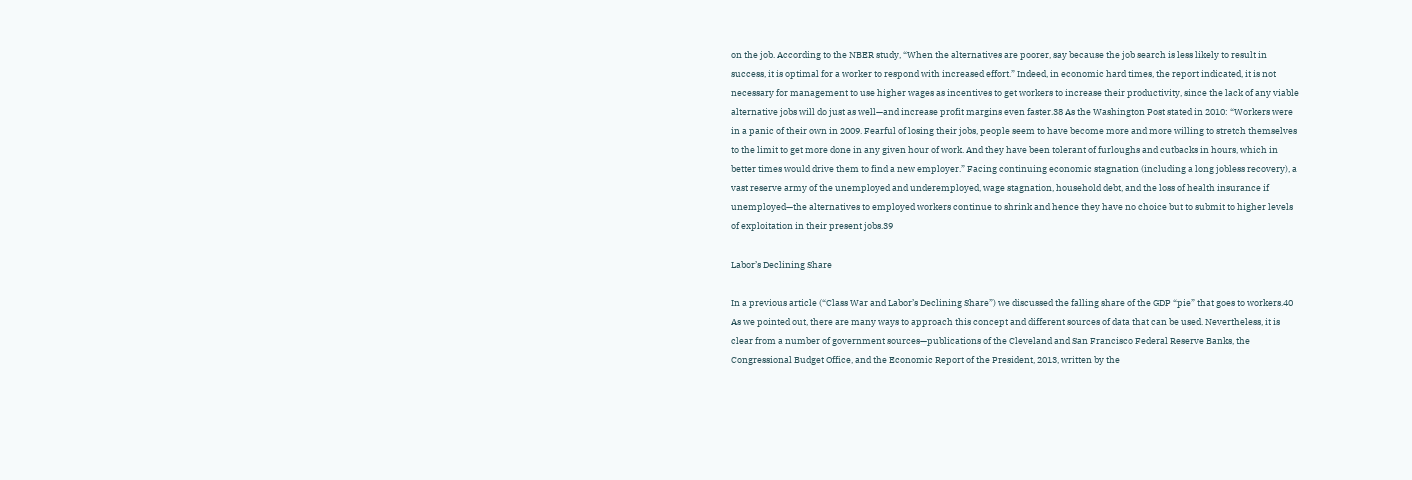on the job. According to the NBER study, “When the alternatives are poorer, say because the job search is less likely to result in success, it is optimal for a worker to respond with increased effort.” Indeed, in economic hard times, the report indicated, it is not necessary for management to use higher wages as incentives to get workers to increase their productivity, since the lack of any viable alternative jobs will do just as well—and increase profit margins even faster.38 As the Washington Post stated in 2010: “Workers were in a panic of their own in 2009. Fearful of losing their jobs, people seem to have become more and more willing to stretch themselves to the limit to get more done in any given hour of work. And they have been tolerant of furloughs and cutbacks in hours, which in better times would drive them to find a new employer.” Facing continuing economic stagnation (including a long jobless recovery), a vast reserve army of the unemployed and underemployed, wage stagnation, household debt, and the loss of health insurance if unemployed—the alternatives to employed workers continue to shrink and hence they have no choice but to submit to higher levels of exploitation in their present jobs.39

Labor’s Declining Share

In a previous article (“Class War and Labor’s Declining Share”) we discussed the falling share of the GDP “pie” that goes to workers.40 As we pointed out, there are many ways to approach this concept and different sources of data that can be used. Nevertheless, it is clear from a number of government sources—publications of the Cleveland and San Francisco Federal Reserve Banks, the Congressional Budget Office, and the Economic Report of the President, 2013, written by the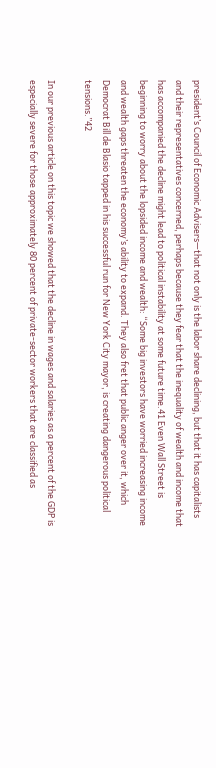president’s Council of Economic Advisers—that not only is the labor share declining, but that it has capitalists and their representatives concerned, perhaps because they fear that the inequality of wealth and income that has accompanied the decline might lead to political instability at some future time.41 Even Wall Street is beginning to worry about the lopsided income and wealth: “Some big investors have worried increasing income and wealth gaps threaten the economy’s ability to expand. They also fret that public anger over it, which Democrat Bill de Blasio tapped in his successful run for New York City mayor, is creating dangerous political tensions.”42

In our previous article on this topic we showed that the decline in wages and salaries as a percent of the GDP is especially severe for those approximately 80 percent of private-sector workers that are classified as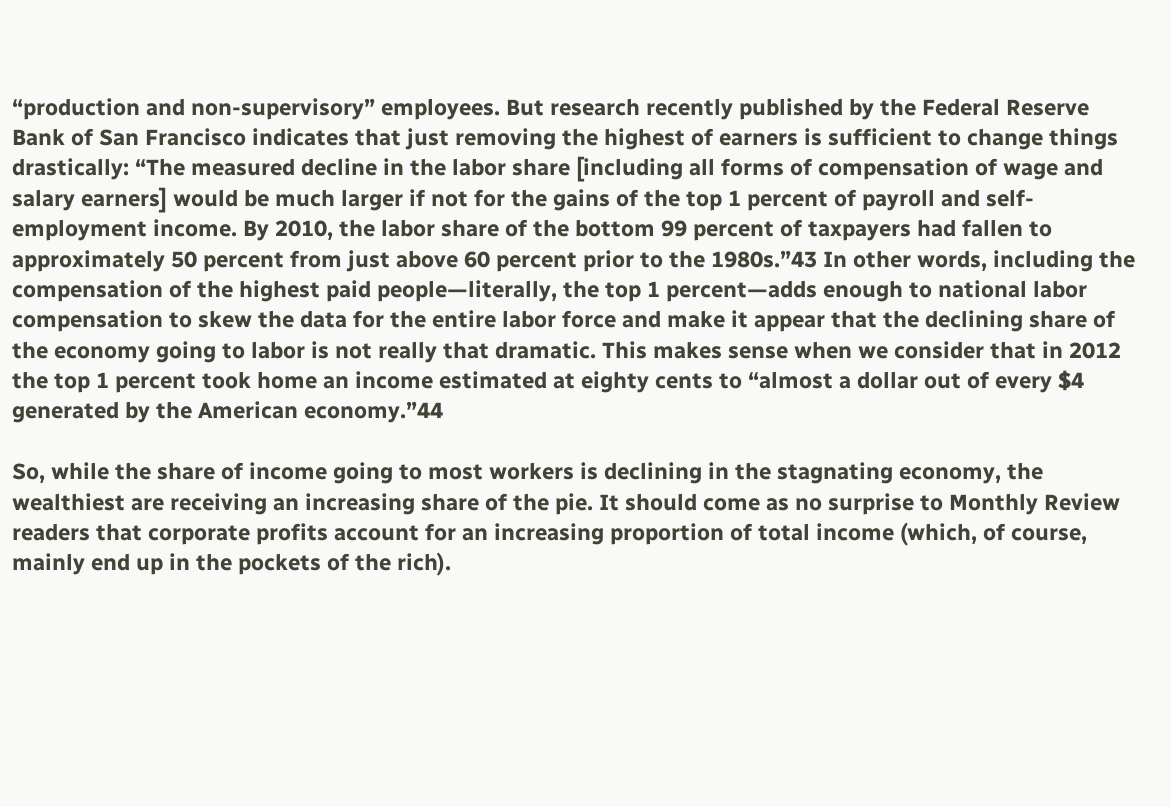“production and non-supervisory” employees. But research recently published by the Federal Reserve Bank of San Francisco indicates that just removing the highest of earners is sufficient to change things drastically: “The measured decline in the labor share [including all forms of compensation of wage and salary earners] would be much larger if not for the gains of the top 1 percent of payroll and self-employment income. By 2010, the labor share of the bottom 99 percent of taxpayers had fallen to approximately 50 percent from just above 60 percent prior to the 1980s.”43 In other words, including the compensation of the highest paid people—literally, the top 1 percent—adds enough to national labor compensation to skew the data for the entire labor force and make it appear that the declining share of the economy going to labor is not really that dramatic. This makes sense when we consider that in 2012 the top 1 percent took home an income estimated at eighty cents to “almost a dollar out of every $4 generated by the American economy.”44

So, while the share of income going to most workers is declining in the stagnating economy, the wealthiest are receiving an increasing share of the pie. It should come as no surprise to Monthly Review readers that corporate profits account for an increasing proportion of total income (which, of course, mainly end up in the pockets of the rich).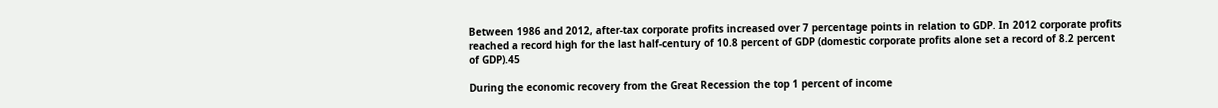Between 1986 and 2012, after-tax corporate profits increased over 7 percentage points in relation to GDP. In 2012 corporate profits reached a record high for the last half-century of 10.8 percent of GDP (domestic corporate profits alone set a record of 8.2 percent of GDP).45

During the economic recovery from the Great Recession the top 1 percent of income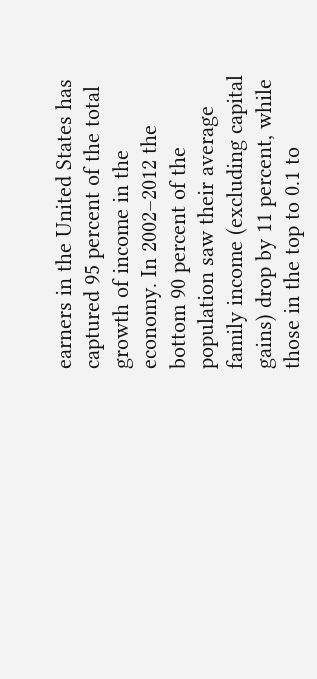earners in the United States has captured 95 percent of the total growth of income in the economy. In 2002–2012 the bottom 90 percent of the population saw their average family income (excluding capital gains) drop by 11 percent, while those in the top to 0.1 to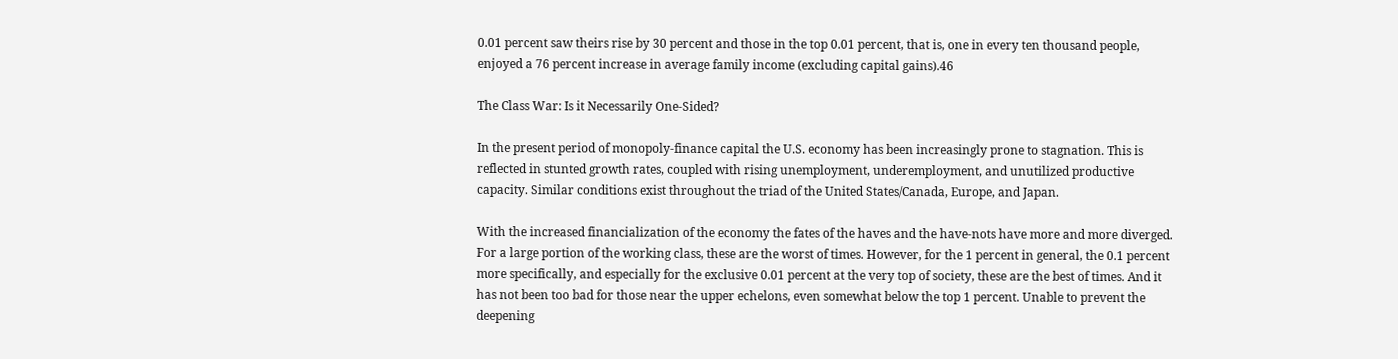0.01 percent saw theirs rise by 30 percent and those in the top 0.01 percent, that is, one in every ten thousand people, enjoyed a 76 percent increase in average family income (excluding capital gains).46

The Class War: Is it Necessarily One-Sided?

In the present period of monopoly-finance capital the U.S. economy has been increasingly prone to stagnation. This is reflected in stunted growth rates, coupled with rising unemployment, underemployment, and unutilized productive capacity. Similar conditions exist throughout the triad of the United States/Canada, Europe, and Japan.

With the increased financialization of the economy the fates of the haves and the have-nots have more and more diverged. For a large portion of the working class, these are the worst of times. However, for the 1 percent in general, the 0.1 percent more specifically, and especially for the exclusive 0.01 percent at the very top of society, these are the best of times. And it has not been too bad for those near the upper echelons, even somewhat below the top 1 percent. Unable to prevent the deepening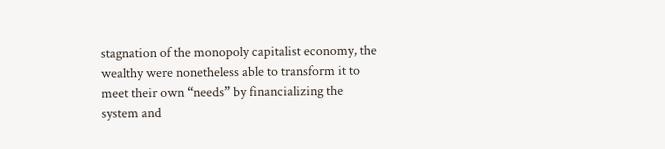stagnation of the monopoly capitalist economy, the wealthy were nonetheless able to transform it to meet their own “needs” by financializing the system and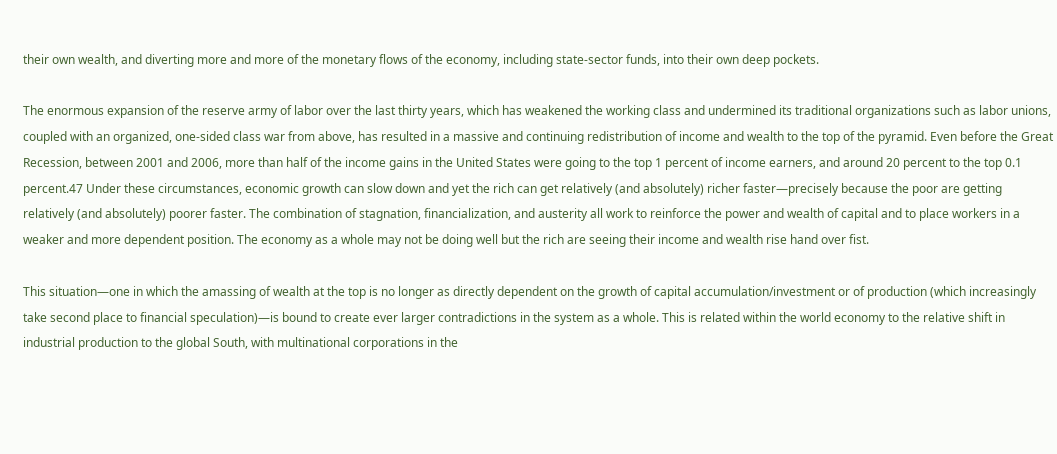their own wealth, and diverting more and more of the monetary flows of the economy, including state-sector funds, into their own deep pockets.

The enormous expansion of the reserve army of labor over the last thirty years, which has weakened the working class and undermined its traditional organizations such as labor unions, coupled with an organized, one-sided class war from above, has resulted in a massive and continuing redistribution of income and wealth to the top of the pyramid. Even before the Great Recession, between 2001 and 2006, more than half of the income gains in the United States were going to the top 1 percent of income earners, and around 20 percent to the top 0.1 percent.47 Under these circumstances, economic growth can slow down and yet the rich can get relatively (and absolutely) richer faster—precisely because the poor are getting relatively (and absolutely) poorer faster. The combination of stagnation, financialization, and austerity all work to reinforce the power and wealth of capital and to place workers in a weaker and more dependent position. The economy as a whole may not be doing well but the rich are seeing their income and wealth rise hand over fist.

This situation—one in which the amassing of wealth at the top is no longer as directly dependent on the growth of capital accumulation/investment or of production (which increasingly take second place to financial speculation)—is bound to create ever larger contradictions in the system as a whole. This is related within the world economy to the relative shift in industrial production to the global South, with multinational corporations in the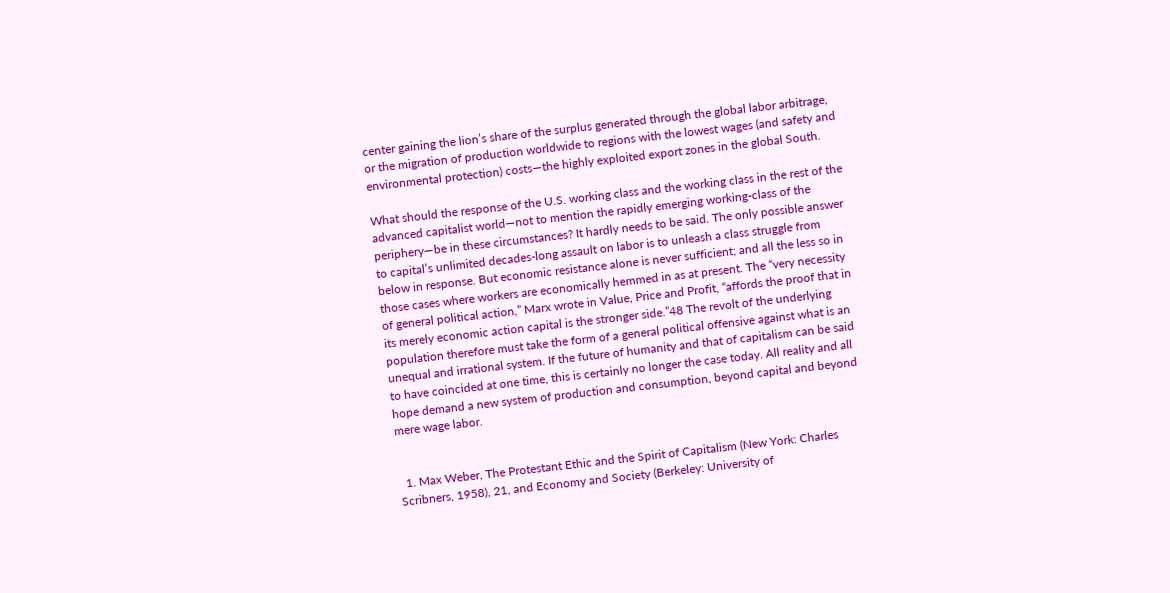center gaining the lion’s share of the surplus generated through the global labor arbitrage, or the migration of production worldwide to regions with the lowest wages (and safety and environmental protection) costs—the highly exploited export zones in the global South.

What should the response of the U.S. working class and the working class in the rest of the advanced capitalist world—not to mention the rapidly emerging working-class of the periphery—be in these circumstances? It hardly needs to be said. The only possible answer to capital’s unlimited decades-long assault on labor is to unleash a class struggle from below in response. But economic resistance alone is never sufficient; and all the less so in those cases where workers are economically hemmed in as at present. The “very necessity of general political action,” Marx wrote in Value, Price and Profit, “affords the proof that in its merely economic action capital is the stronger side.”48 The revolt of the underlying population therefore must take the form of a general political offensive against what is an unequal and irrational system. If the future of humanity and that of capitalism can be said to have coincided at one time, this is certainly no longer the case today. All reality and all hope demand a new system of production and consumption, beyond capital and beyond mere wage labor.


  1. Max Weber, The Protestant Ethic and the Spirit of Capitalism (New York: Charles Scribners, 1958), 21, and Economy and Society (Berkeley: University of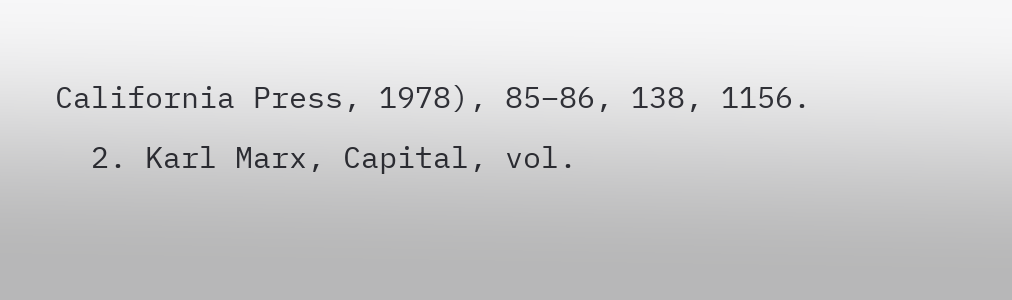California Press, 1978), 85–86, 138, 1156.
  2. Karl Marx, Capital, vol.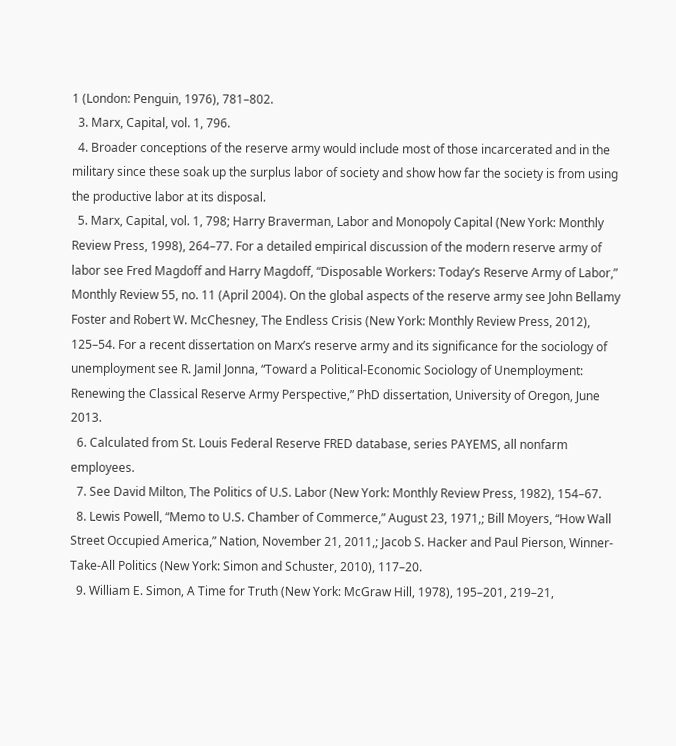1 (London: Penguin, 1976), 781–802.
  3. Marx, Capital, vol. 1, 796.
  4. Broader conceptions of the reserve army would include most of those incarcerated and in the military since these soak up the surplus labor of society and show how far the society is from using the productive labor at its disposal.
  5. Marx, Capital, vol. 1, 798; Harry Braverman, Labor and Monopoly Capital (New York: Monthly Review Press, 1998), 264–77. For a detailed empirical discussion of the modern reserve army of labor see Fred Magdoff and Harry Magdoff, “Disposable Workers: Today’s Reserve Army of Labor,” Monthly Review 55, no. 11 (April 2004). On the global aspects of the reserve army see John Bellamy Foster and Robert W. McChesney, The Endless Crisis (New York: Monthly Review Press, 2012), 125–54. For a recent dissertation on Marx’s reserve army and its significance for the sociology of unemployment see R. Jamil Jonna, “Toward a Political-Economic Sociology of Unemployment: Renewing the Classical Reserve Army Perspective,” PhD dissertation, University of Oregon, June 2013.
  6. Calculated from St. Louis Federal Reserve FRED database, series PAYEMS, all nonfarm employees.
  7. See David Milton, The Politics of U.S. Labor (New York: Monthly Review Press, 1982), 154–67.
  8. Lewis Powell, “Memo to U.S. Chamber of Commerce,” August 23, 1971,; Bill Moyers, “How Wall Street Occupied America,” Nation, November 21, 2011,; Jacob S. Hacker and Paul Pierson, Winner-Take-All Politics (New York: Simon and Schuster, 2010), 117–20.
  9. William E. Simon, A Time for Truth (New York: McGraw Hill, 1978), 195–201, 219–21,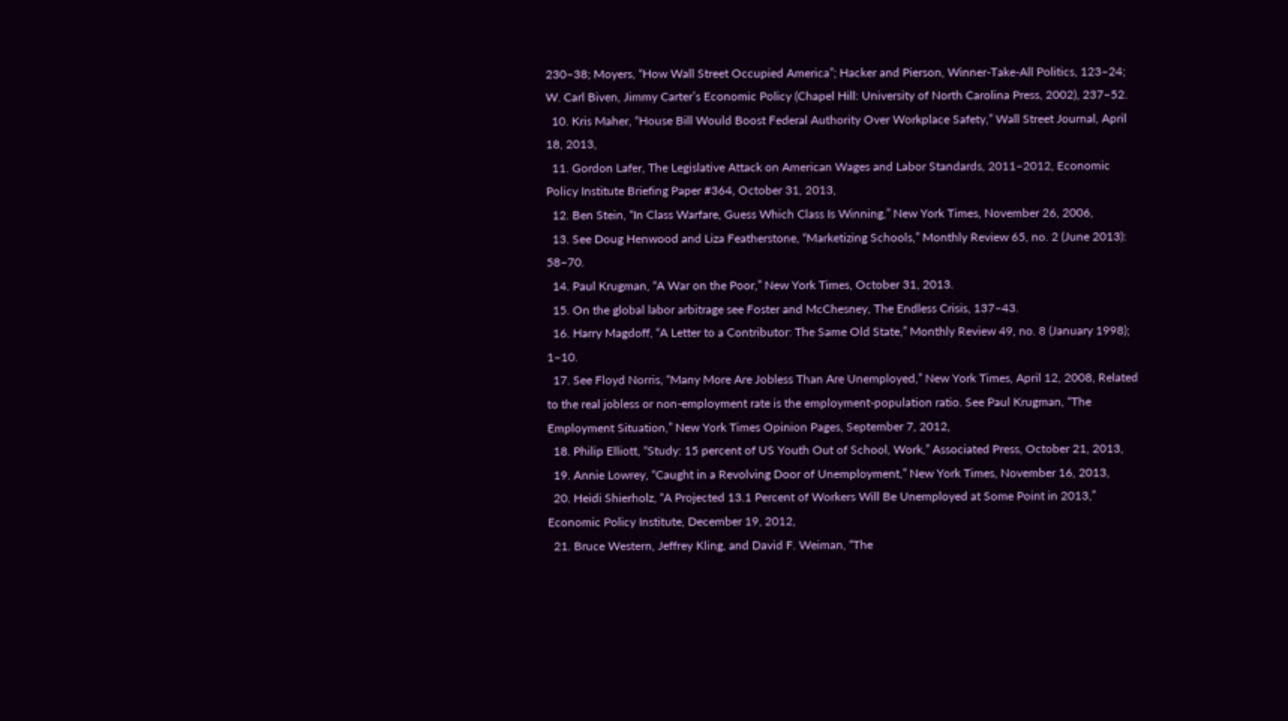230–38; Moyers, “How Wall Street Occupied America”; Hacker and Pierson, Winner-Take-All Politics, 123–24; W. Carl Biven, Jimmy Carter’s Economic Policy (Chapel Hill: University of North Carolina Press, 2002), 237–52.
  10. Kris Maher, “House Bill Would Boost Federal Authority Over Workplace Safety,” Wall Street Journal, April 18, 2013,
  11. Gordon Lafer, The Legislative Attack on American Wages and Labor Standards, 2011–2012, Economic Policy Institute Briefing Paper #364, October 31, 2013,
  12. Ben Stein, “In Class Warfare, Guess Which Class Is Winning,” New York Times, November 26, 2006,
  13. See Doug Henwood and Liza Featherstone, “Marketizing Schools,” Monthly Review 65, no. 2 (June 2013): 58–70.
  14. Paul Krugman, “A War on the Poor,” New York Times, October 31, 2013.
  15. On the global labor arbitrage see Foster and McChesney, The Endless Crisis, 137–43.
  16. Harry Magdoff, “A Letter to a Contributor: The Same Old State,” Monthly Review 49, no. 8 (January 1998); 1–10.
  17. See Floyd Norris, “Many More Are Jobless Than Are Unemployed,” New York Times, April 12, 2008, Related to the real jobless or non-employment rate is the employment-population ratio. See Paul Krugman, “The Employment Situation,” New York Times Opinion Pages, September 7, 2012,
  18. Philip Elliott, “Study: 15 percent of US Youth Out of School, Work,” Associated Press, October 21, 2013,
  19. Annie Lowrey, “Caught in a Revolving Door of Unemployment,” New York Times, November 16, 2013,
  20. Heidi Shierholz, “A Projected 13.1 Percent of Workers Will Be Unemployed at Some Point in 2013,” Economic Policy Institute, December 19, 2012,
  21. Bruce Western, Jeffrey Kling, and David F. Weiman, “The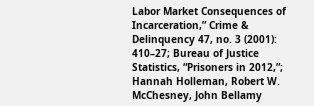Labor Market Consequences of Incarceration,” Crime & Delinquency 47, no. 3 (2001): 410–27; Bureau of Justice Statistics, “Prisoners in 2012,”; Hannah Holleman, Robert W. McChesney, John Bellamy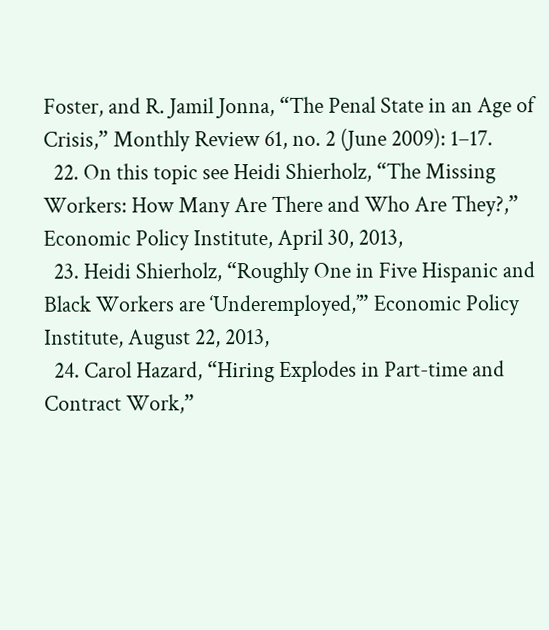Foster, and R. Jamil Jonna, “The Penal State in an Age of Crisis,” Monthly Review 61, no. 2 (June 2009): 1–17.
  22. On this topic see Heidi Shierholz, “The Missing Workers: How Many Are There and Who Are They?,” Economic Policy Institute, April 30, 2013,
  23. Heidi Shierholz, “Roughly One in Five Hispanic and Black Workers are ‘Underemployed,’” Economic Policy Institute, August 22, 2013,
  24. Carol Hazard, “Hiring Explodes in Part-time and Contract Work,”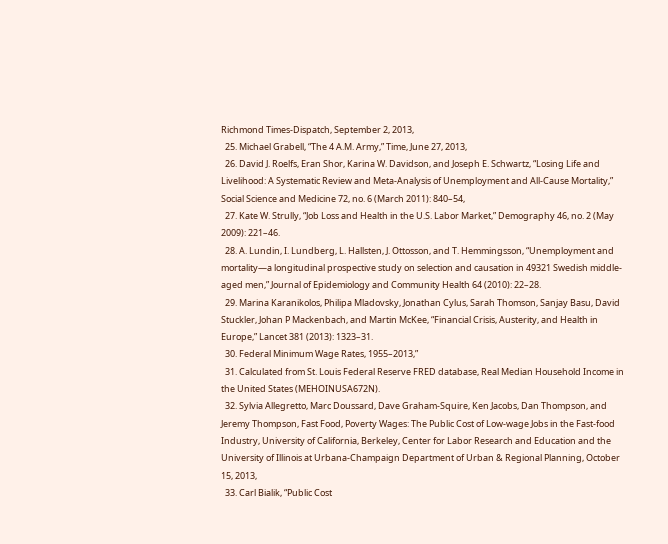Richmond Times-Dispatch, September 2, 2013,
  25. Michael Grabell, “The 4 A.M. Army,” Time, June 27, 2013,
  26. David J. Roelfs, Eran Shor, Karina W. Davidson, and Joseph E. Schwartz, “Losing Life and Livelihood: A Systematic Review and Meta-Analysis of Unemployment and All-Cause Mortality,” Social Science and Medicine 72, no. 6 (March 2011): 840–54,
  27. Kate W. Strully, “Job Loss and Health in the U.S. Labor Market,” Demography 46, no. 2 (May 2009): 221–46.
  28. A. Lundin, I. Lundberg, L. Hallsten, J. Ottosson, and T. Hemmingsson, “Unemployment and mortality—a longitudinal prospective study on selection and causation in 49321 Swedish middle-aged men,” Journal of Epidemiology and Community Health 64 (2010): 22–28.
  29. Marina Karanikolos, Philipa Mladovsky, Jonathan Cylus, Sarah Thomson, Sanjay Basu, David Stuckler, Johan P Mackenbach, and Martin McKee, “Financial Crisis, Austerity, and Health in Europe,” Lancet 381 (2013): 1323–31.
  30. Federal Minimum Wage Rates, 1955–2013,”
  31. Calculated from St. Louis Federal Reserve FRED database, Real Median Household Income in the United States (MEHOINUSA672N).
  32. Sylvia Allegretto, Marc Doussard, Dave Graham-Squire, Ken Jacobs, Dan Thompson, and Jeremy Thompson, Fast Food, Poverty Wages: The Public Cost of Low-wage Jobs in the Fast-food Industry, University of California, Berkeley, Center for Labor Research and Education and the University of Illinois at Urbana-Champaign Department of Urban & Regional Planning, October 15, 2013,
  33. Carl Bialik, “Public Cost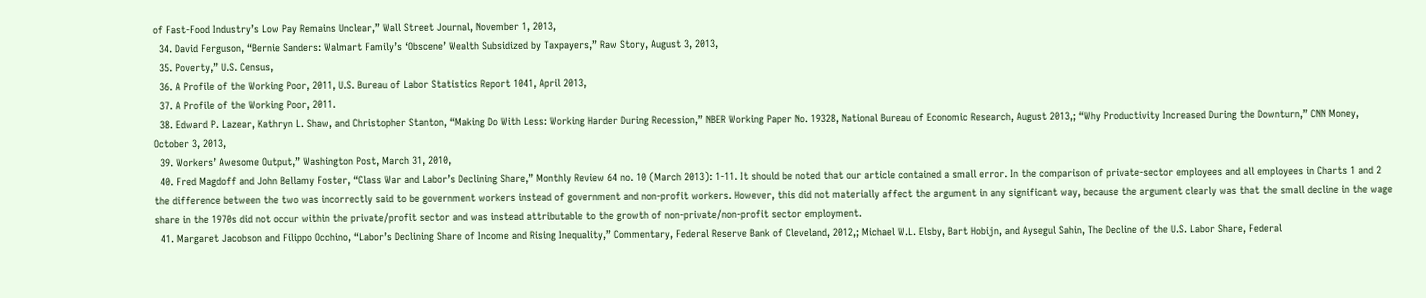of Fast-Food Industry’s Low Pay Remains Unclear,” Wall Street Journal, November 1, 2013,
  34. David Ferguson, “Bernie Sanders: Walmart Family’s ‘Obscene’ Wealth Subsidized by Taxpayers,” Raw Story, August 3, 2013,
  35. Poverty,” U.S. Census,
  36. A Profile of the Working Poor, 2011, U.S. Bureau of Labor Statistics Report 1041, April 2013,
  37. A Profile of the Working Poor, 2011.
  38. Edward P. Lazear, Kathryn L. Shaw, and Christopher Stanton, “Making Do With Less: Working Harder During Recession,” NBER Working Paper No. 19328, National Bureau of Economic Research, August 2013,; “Why Productivity Increased During the Downturn,” CNN Money, October 3, 2013,
  39. Workers’ Awesome Output,” Washington Post, March 31, 2010,
  40. Fred Magdoff and John Bellamy Foster, “Class War and Labor’s Declining Share,” Monthly Review 64 no. 10 (March 2013): 1-11. It should be noted that our article contained a small error. In the comparison of private-sector employees and all employees in Charts 1 and 2 the difference between the two was incorrectly said to be government workers instead of government and non-profit workers. However, this did not materially affect the argument in any significant way, because the argument clearly was that the small decline in the wage share in the 1970s did not occur within the private/profit sector and was instead attributable to the growth of non-private/non-profit sector employment.
  41. Margaret Jacobson and Filippo Occhino, “Labor’s Declining Share of Income and Rising Inequality,” Commentary, Federal Reserve Bank of Cleveland, 2012,; Michael W.L. Elsby, Bart Hobijn, and Aysegul Sahin, The Decline of the U.S. Labor Share, Federal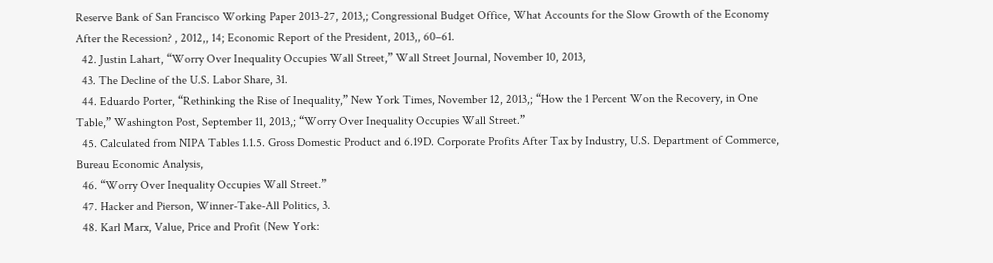Reserve Bank of San Francisco Working Paper 2013-27, 2013,; Congressional Budget Office, What Accounts for the Slow Growth of the Economy After the Recession? , 2012,, 14; Economic Report of the President, 2013,, 60–61.
  42. Justin Lahart, “Worry Over Inequality Occupies Wall Street,” Wall Street Journal, November 10, 2013,
  43. The Decline of the U.S. Labor Share, 31.
  44. Eduardo Porter, “Rethinking the Rise of Inequality,” New York Times, November 12, 2013,; “How the 1 Percent Won the Recovery, in One Table,” Washington Post, September 11, 2013,; “Worry Over Inequality Occupies Wall Street.”
  45. Calculated from NIPA Tables 1.1.5. Gross Domestic Product and 6.19D. Corporate Profits After Tax by Industry, U.S. Department of Commerce, Bureau Economic Analysis,
  46. “Worry Over Inequality Occupies Wall Street.”
  47. Hacker and Pierson, Winner-Take-All Politics, 3.
  48. Karl Marx, Value, Price and Profit (New York: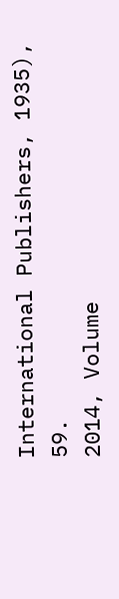International Publishers, 1935), 59.
2014, Volume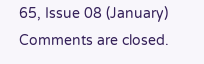65, Issue 08 (January)
Comments are closed.